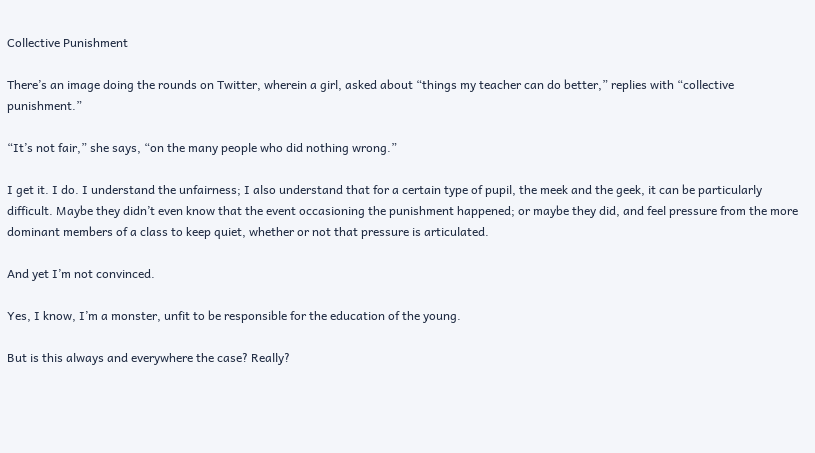Collective Punishment

There’s an image doing the rounds on Twitter, wherein a girl, asked about “things my teacher can do better,” replies with “collective punishment.”

“It’s not fair,” she says, “on the many people who did nothing wrong.”

I get it. I do. I understand the unfairness; I also understand that for a certain type of pupil, the meek and the geek, it can be particularly difficult. Maybe they didn’t even know that the event occasioning the punishment happened; or maybe they did, and feel pressure from the more dominant members of a class to keep quiet, whether or not that pressure is articulated.

And yet I’m not convinced.

Yes, I know, I’m a monster, unfit to be responsible for the education of the young.

But is this always and everywhere the case? Really?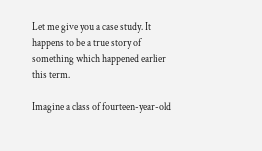Let me give you a case study. It happens to be a true story of something which happened earlier this term.

Imagine a class of fourteen-year-old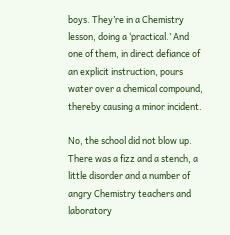boys. They’re in a Chemistry lesson, doing a ‘practical.’ And one of them, in direct defiance of an explicit instruction, pours water over a chemical compound, thereby causing a minor incident.

No, the school did not blow up. There was a fizz and a stench, a little disorder and a number of angry Chemistry teachers and laboratory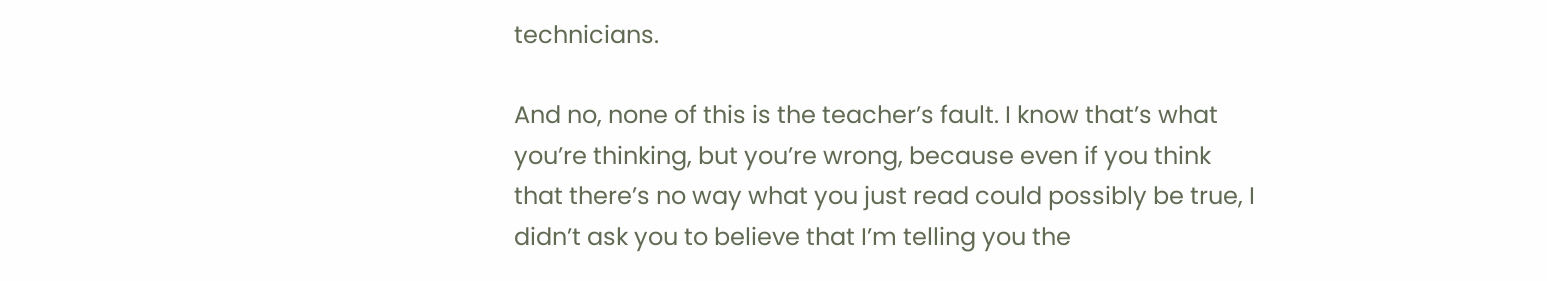technicians.

And no, none of this is the teacher’s fault. I know that’s what you’re thinking, but you’re wrong, because even if you think that there’s no way what you just read could possibly be true, I didn’t ask you to believe that I’m telling you the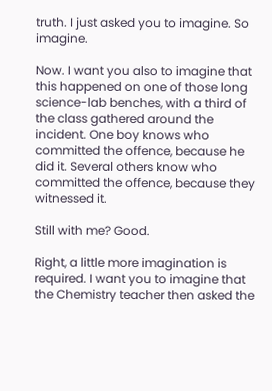truth. I just asked you to imagine. So imagine.

Now. I want you also to imagine that this happened on one of those long science-lab benches, with a third of the class gathered around the incident. One boy knows who committed the offence, because he did it. Several others know who committed the offence, because they witnessed it.

Still with me? Good.

Right, a little more imagination is required. I want you to imagine that the Chemistry teacher then asked the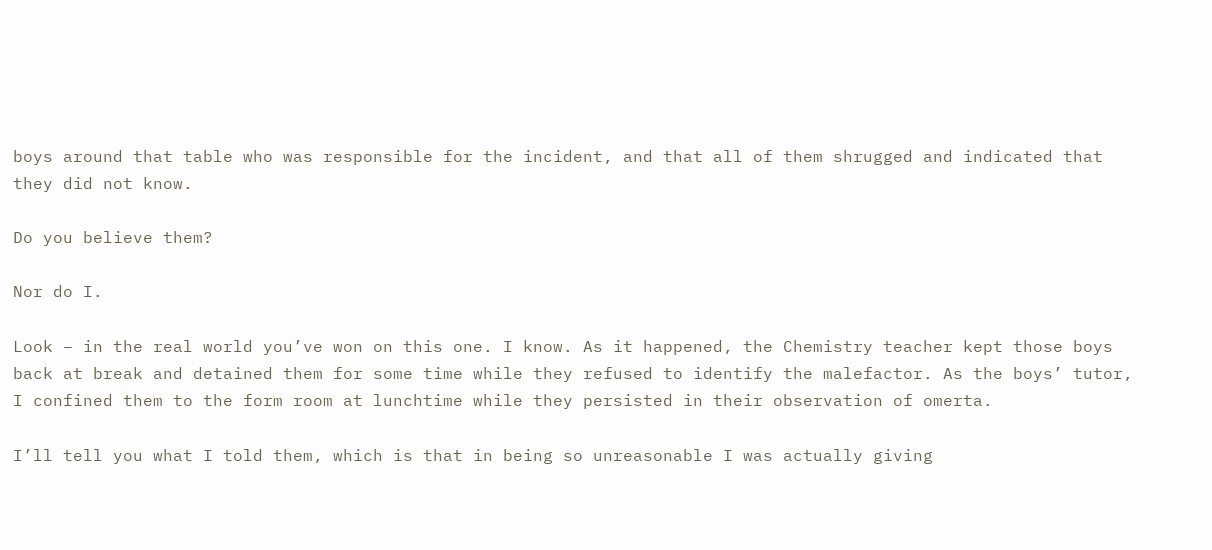boys around that table who was responsible for the incident, and that all of them shrugged and indicated that they did not know.

Do you believe them?

Nor do I.

Look – in the real world you’ve won on this one. I know. As it happened, the Chemistry teacher kept those boys back at break and detained them for some time while they refused to identify the malefactor. As the boys’ tutor, I confined them to the form room at lunchtime while they persisted in their observation of omerta.

I’ll tell you what I told them, which is that in being so unreasonable I was actually giving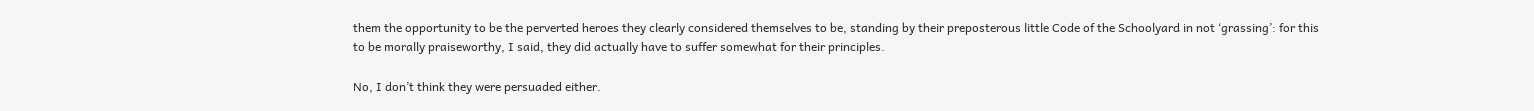them the opportunity to be the perverted heroes they clearly considered themselves to be, standing by their preposterous little Code of the Schoolyard in not ‘grassing’: for this to be morally praiseworthy, I said, they did actually have to suffer somewhat for their principles.

No, I don’t think they were persuaded either.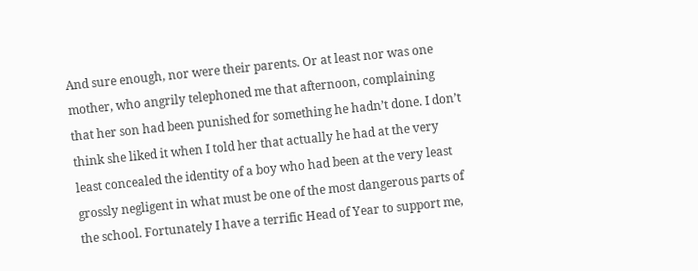And sure enough, nor were their parents. Or at least nor was one mother, who angrily telephoned me that afternoon, complaining that her son had been punished for something he hadn’t done. I don’t think she liked it when I told her that actually he had at the very least concealed the identity of a boy who had been at the very least grossly negligent in what must be one of the most dangerous parts of the school. Fortunately I have a terrific Head of Year to support me,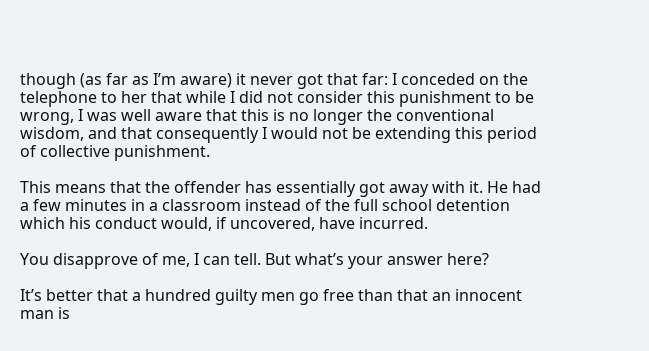though (as far as I’m aware) it never got that far: I conceded on the telephone to her that while I did not consider this punishment to be wrong, I was well aware that this is no longer the conventional wisdom, and that consequently I would not be extending this period of collective punishment.

This means that the offender has essentially got away with it. He had a few minutes in a classroom instead of the full school detention which his conduct would, if uncovered, have incurred.

You disapprove of me, I can tell. But what’s your answer here?

It’s better that a hundred guilty men go free than that an innocent man is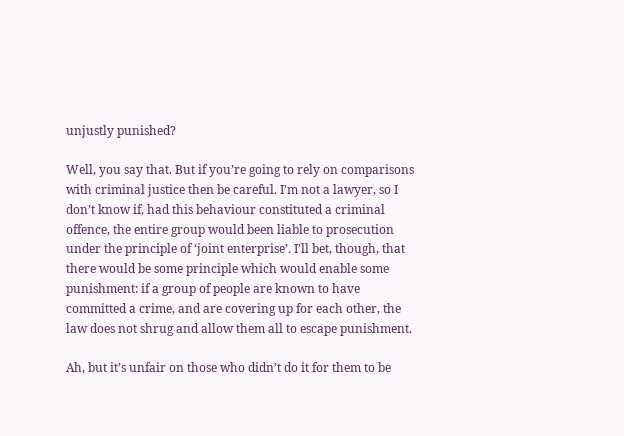unjustly punished?

Well, you say that. But if you’re going to rely on comparisons with criminal justice then be careful. I’m not a lawyer, so I don’t know if, had this behaviour constituted a criminal offence, the entire group would been liable to prosecution under the principle of ‘joint enterprise’. I’ll bet, though, that there would be some principle which would enable some punishment: if a group of people are known to have committed a crime, and are covering up for each other, the law does not shrug and allow them all to escape punishment.

Ah, but it’s unfair on those who didn’t do it for them to be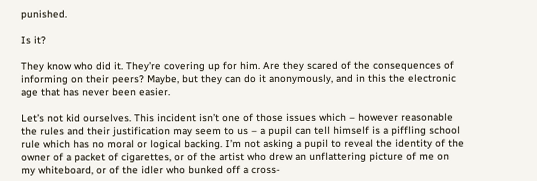punished.

Is it?

They know who did it. They’re covering up for him. Are they scared of the consequences of informing on their peers? Maybe, but they can do it anonymously, and in this the electronic age that has never been easier.

Let’s not kid ourselves. This incident isn’t one of those issues which – however reasonable the rules and their justification may seem to us – a pupil can tell himself is a piffling school rule which has no moral or logical backing. I’m not asking a pupil to reveal the identity of the owner of a packet of cigarettes, or of the artist who drew an unflattering picture of me on my whiteboard, or of the idler who bunked off a cross-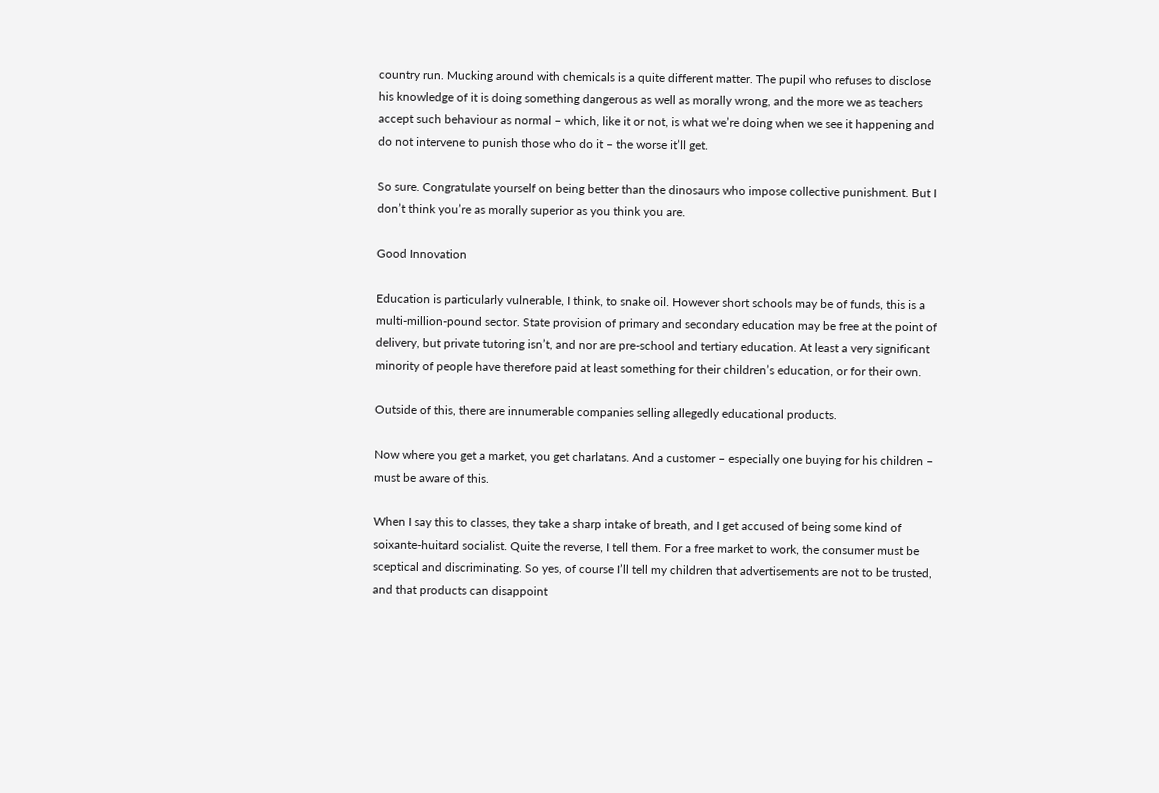country run. Mucking around with chemicals is a quite different matter. The pupil who refuses to disclose his knowledge of it is doing something dangerous as well as morally wrong, and the more we as teachers accept such behaviour as normal – which, like it or not, is what we’re doing when we see it happening and do not intervene to punish those who do it – the worse it’ll get.

So sure. Congratulate yourself on being better than the dinosaurs who impose collective punishment. But I don’t think you’re as morally superior as you think you are.

Good Innovation

Education is particularly vulnerable, I think, to snake oil. However short schools may be of funds, this is a multi-million-pound sector. State provision of primary and secondary education may be free at the point of delivery, but private tutoring isn’t, and nor are pre-school and tertiary education. At least a very significant minority of people have therefore paid at least something for their children’s education, or for their own.

Outside of this, there are innumerable companies selling allegedly educational products.

Now where you get a market, you get charlatans. And a customer – especially one buying for his children – must be aware of this.

When I say this to classes, they take a sharp intake of breath, and I get accused of being some kind of soixante-huitard socialist. Quite the reverse, I tell them. For a free market to work, the consumer must be sceptical and discriminating. So yes, of course I’ll tell my children that advertisements are not to be trusted, and that products can disappoint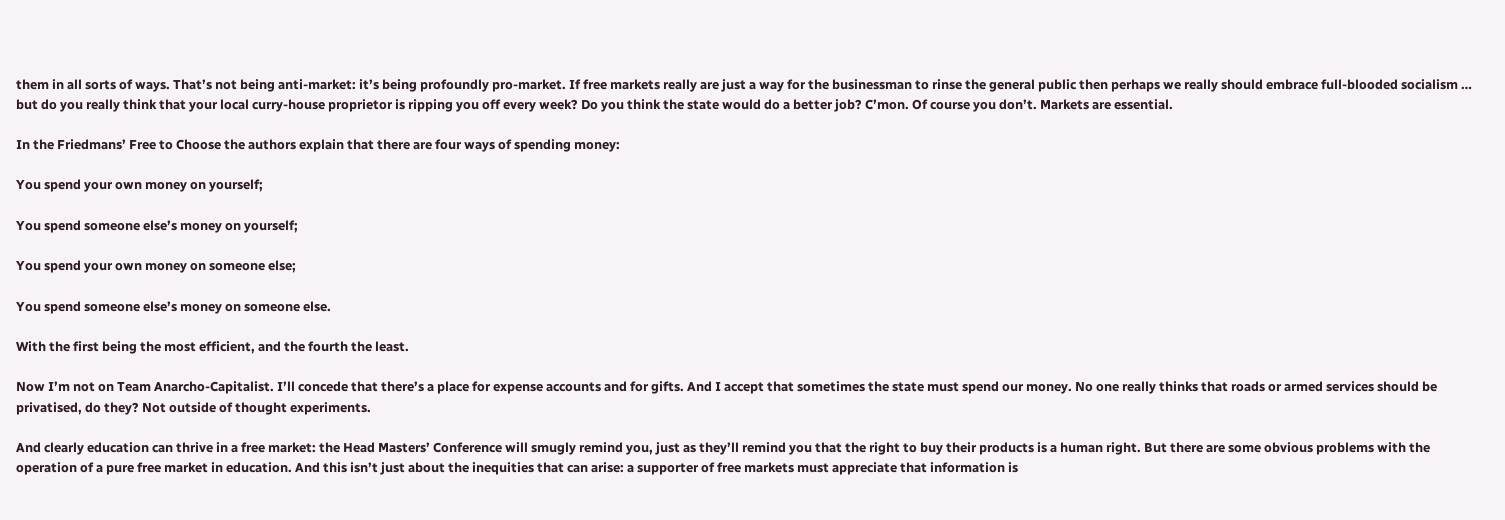them in all sorts of ways. That’s not being anti-market: it’s being profoundly pro-market. If free markets really are just a way for the businessman to rinse the general public then perhaps we really should embrace full-blooded socialism … but do you really think that your local curry-house proprietor is ripping you off every week? Do you think the state would do a better job? C’mon. Of course you don’t. Markets are essential.

In the Friedmans’ Free to Choose the authors explain that there are four ways of spending money:

You spend your own money on yourself;

You spend someone else’s money on yourself;

You spend your own money on someone else;

You spend someone else’s money on someone else.

With the first being the most efficient, and the fourth the least.

Now I’m not on Team Anarcho-Capitalist. I’ll concede that there’s a place for expense accounts and for gifts. And I accept that sometimes the state must spend our money. No one really thinks that roads or armed services should be privatised, do they? Not outside of thought experiments.

And clearly education can thrive in a free market: the Head Masters’ Conference will smugly remind you, just as they’ll remind you that the right to buy their products is a human right. But there are some obvious problems with the operation of a pure free market in education. And this isn’t just about the inequities that can arise: a supporter of free markets must appreciate that information is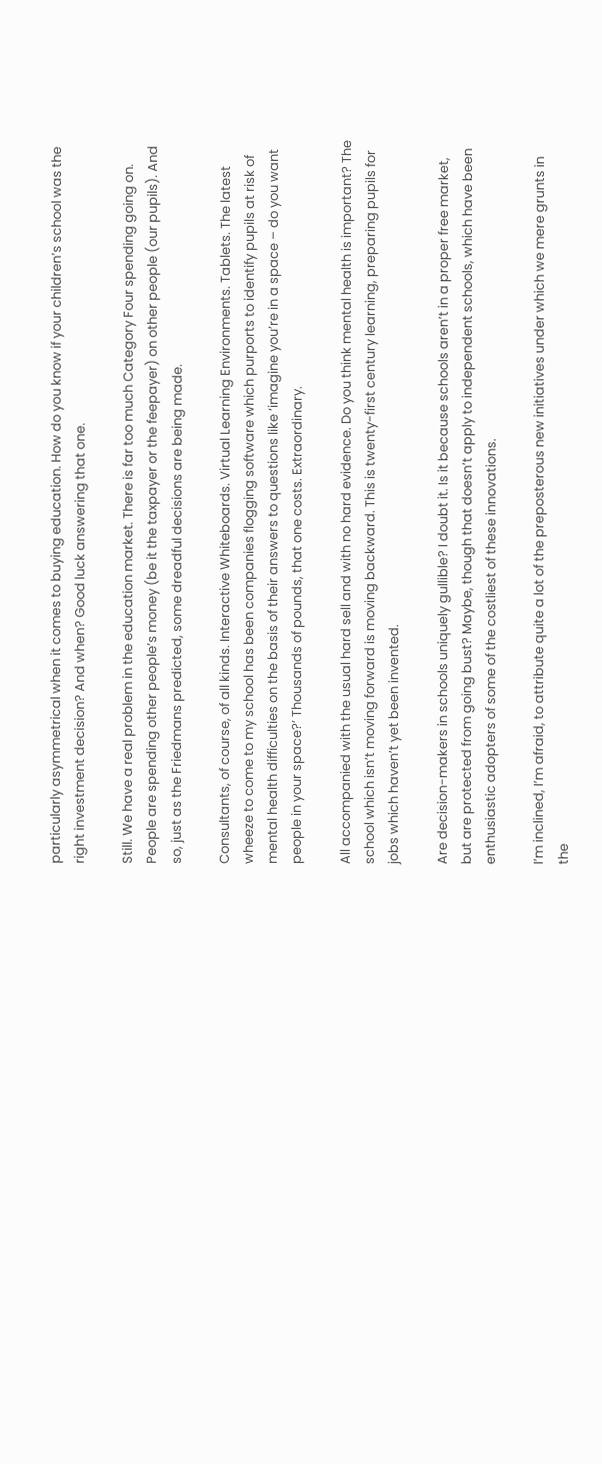particularly asymmetrical when it comes to buying education. How do you know if your children’s school was the right investment decision? And when? Good luck answering that one.

Still. We have a real problem in the education market. There is far too much Category Four spending going on. People are spending other people’s money (be it the taxpayer or the feepayer) on other people (our pupils). And so, just as the Friedmans predicted, some dreadful decisions are being made.

Consultants, of course, of all kinds. Interactive Whiteboards. Virtual Learning Environments. Tablets. The latest wheeze to come to my school has been companies flogging software which purports to identify pupils at risk of mental health difficulties on the basis of their answers to questions like ‘imagine you’re in a space – do you want people in your space?’ Thousands of pounds, that one costs. Extraordinary.

All accompanied with the usual hard sell and with no hard evidence. Do you think mental health is important? The school which isn’t moving forward is moving backward. This is twenty-first century learning, preparing pupils for jobs which haven’t yet been invented.

Are decision-makers in schools uniquely gullible? I doubt it. Is it because schools aren’t in a proper free market, but are protected from going bust? Maybe, though that doesn’t apply to independent schools, which have been enthusiastic adopters of some of the costliest of these innovations.

I’m inclined, I’m afraid, to attribute quite a lot of the preposterous new initiatives under which we mere grunts in the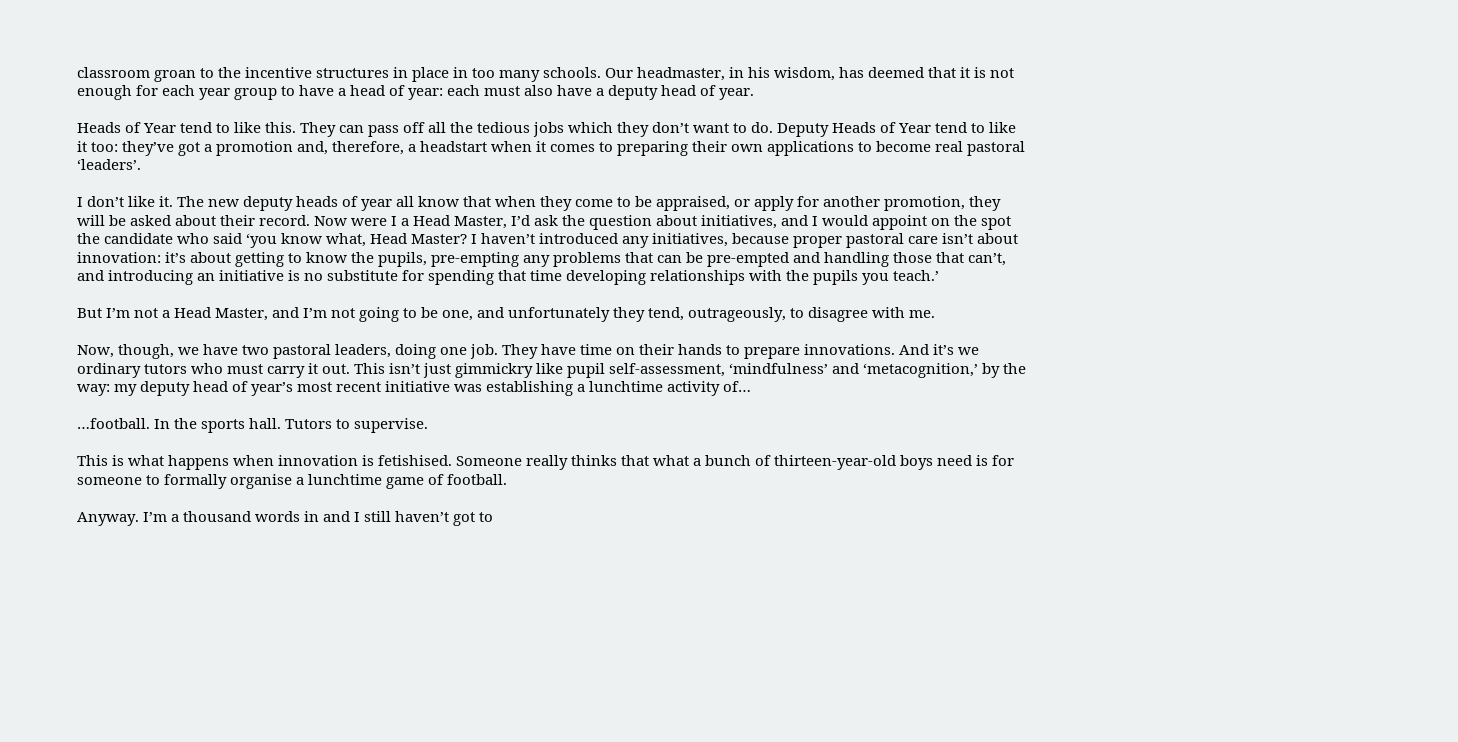classroom groan to the incentive structures in place in too many schools. Our headmaster, in his wisdom, has deemed that it is not enough for each year group to have a head of year: each must also have a deputy head of year.

Heads of Year tend to like this. They can pass off all the tedious jobs which they don’t want to do. Deputy Heads of Year tend to like it too: they’ve got a promotion and, therefore, a headstart when it comes to preparing their own applications to become real pastoral ‘leaders’.

I don’t like it. The new deputy heads of year all know that when they come to be appraised, or apply for another promotion, they will be asked about their record. Now were I a Head Master, I’d ask the question about initiatives, and I would appoint on the spot the candidate who said ‘you know what, Head Master? I haven’t introduced any initiatives, because proper pastoral care isn’t about innovation: it’s about getting to know the pupils, pre-empting any problems that can be pre-empted and handling those that can’t, and introducing an initiative is no substitute for spending that time developing relationships with the pupils you teach.’

But I’m not a Head Master, and I’m not going to be one, and unfortunately they tend, outrageously, to disagree with me.

Now, though, we have two pastoral leaders, doing one job. They have time on their hands to prepare innovations. And it’s we ordinary tutors who must carry it out. This isn’t just gimmickry like pupil self-assessment, ‘mindfulness’ and ‘metacognition,’ by the way: my deputy head of year’s most recent initiative was establishing a lunchtime activity of…

…football. In the sports hall. Tutors to supervise.

This is what happens when innovation is fetishised. Someone really thinks that what a bunch of thirteen-year-old boys need is for someone to formally organise a lunchtime game of football.

Anyway. I’m a thousand words in and I still haven’t got to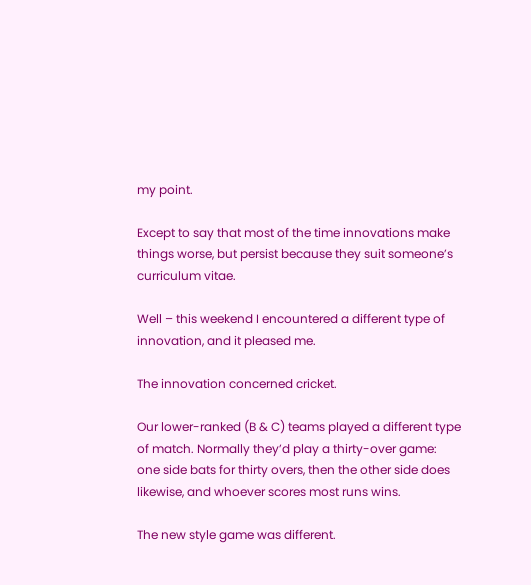my point.

Except to say that most of the time innovations make things worse, but persist because they suit someone’s curriculum vitae.

Well – this weekend I encountered a different type of innovation, and it pleased me.

The innovation concerned cricket.

Our lower-ranked (B & C) teams played a different type of match. Normally they’d play a thirty-over game: one side bats for thirty overs, then the other side does likewise, and whoever scores most runs wins.

The new style game was different.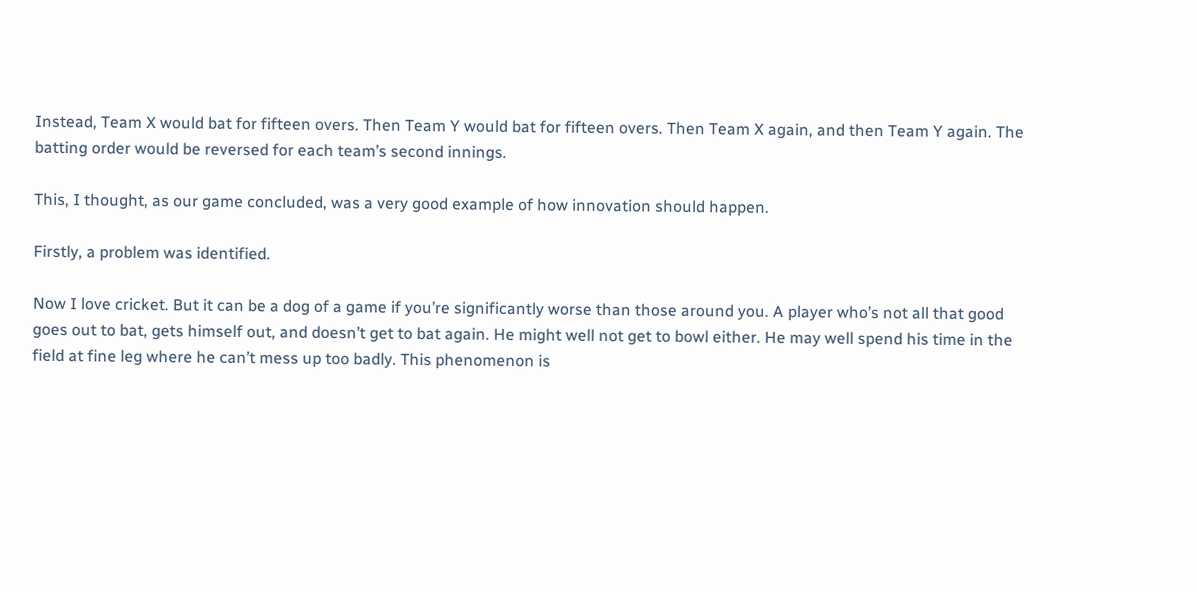Instead, Team X would bat for fifteen overs. Then Team Y would bat for fifteen overs. Then Team X again, and then Team Y again. The batting order would be reversed for each team’s second innings.

This, I thought, as our game concluded, was a very good example of how innovation should happen.

Firstly, a problem was identified.

Now I love cricket. But it can be a dog of a game if you’re significantly worse than those around you. A player who’s not all that good goes out to bat, gets himself out, and doesn’t get to bat again. He might well not get to bowl either. He may well spend his time in the field at fine leg where he can’t mess up too badly. This phenomenon is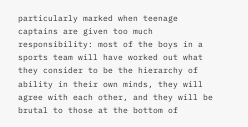particularly marked when teenage captains are given too much responsibility: most of the boys in a sports team will have worked out what they consider to be the hierarchy of ability in their own minds, they will agree with each other, and they will be brutal to those at the bottom of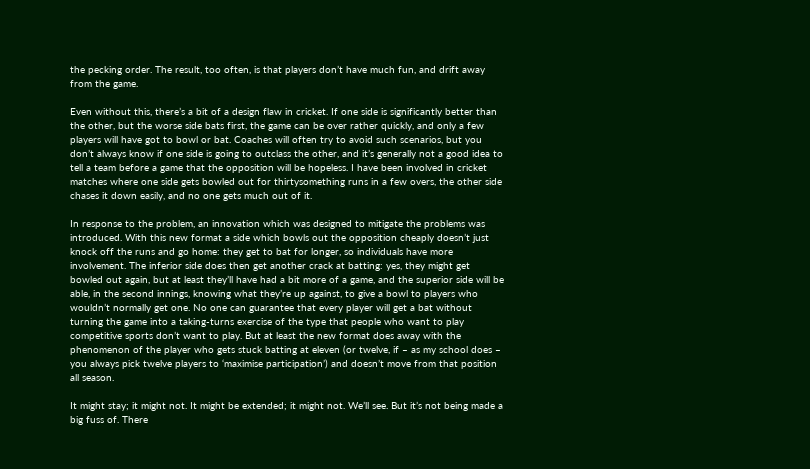the pecking order. The result, too often, is that players don’t have much fun, and drift away from the game.

Even without this, there’s a bit of a design flaw in cricket. If one side is significantly better than the other, but the worse side bats first, the game can be over rather quickly, and only a few players will have got to bowl or bat. Coaches will often try to avoid such scenarios, but you don’t always know if one side is going to outclass the other, and it’s generally not a good idea to tell a team before a game that the opposition will be hopeless. I have been involved in cricket matches where one side gets bowled out for thirtysomething runs in a few overs, the other side chases it down easily, and no one gets much out of it.

In response to the problem, an innovation which was designed to mitigate the problems was introduced. With this new format a side which bowls out the opposition cheaply doesn’t just knock off the runs and go home: they get to bat for longer, so individuals have more involvement. The inferior side does then get another crack at batting: yes, they might get bowled out again, but at least they’ll have had a bit more of a game, and the superior side will be able, in the second innings, knowing what they’re up against, to give a bowl to players who wouldn’t normally get one. No one can guarantee that every player will get a bat without turning the game into a taking-turns exercise of the type that people who want to play competitive sports don’t want to play. But at least the new format does away with the phenomenon of the player who gets stuck batting at eleven (or twelve, if – as my school does – you always pick twelve players to ‘maximise participation’) and doesn’t move from that position all season.

It might stay; it might not. It might be extended; it might not. We’ll see. But it’s not being made a big fuss of. There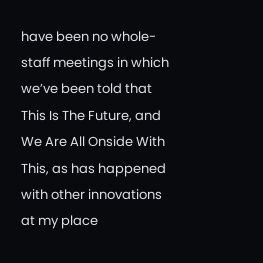have been no whole-staff meetings in which we’ve been told that This Is The Future, and We Are All Onside With This, as has happened with other innovations at my place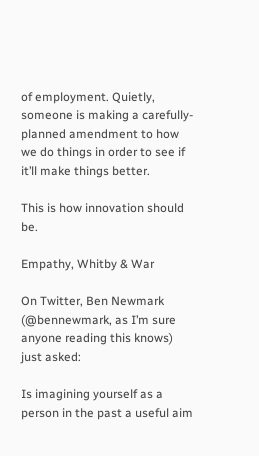of employment. Quietly, someone is making a carefully-planned amendment to how we do things in order to see if it’ll make things better.

This is how innovation should be.

Empathy, Whitby & War

On Twitter, Ben Newmark (@bennewmark, as I’m sure anyone reading this knows) just asked:

Is imagining yourself as a person in the past a useful aim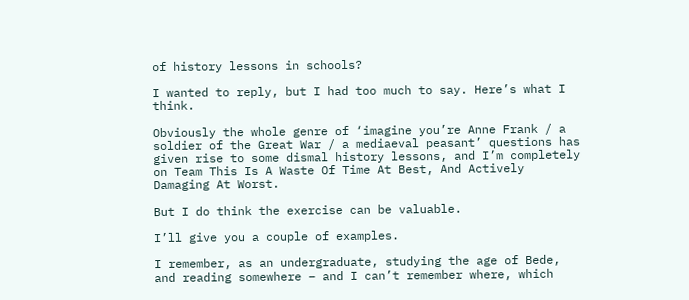of history lessons in schools?

I wanted to reply, but I had too much to say. Here’s what I think.

Obviously the whole genre of ‘imagine you’re Anne Frank / a soldier of the Great War / a mediaeval peasant’ questions has given rise to some dismal history lessons, and I’m completely on Team This Is A Waste Of Time At Best, And Actively Damaging At Worst.

But I do think the exercise can be valuable.

I’ll give you a couple of examples.

I remember, as an undergraduate, studying the age of Bede, and reading somewhere – and I can’t remember where, which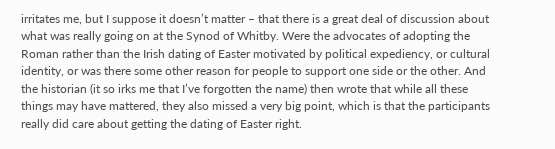irritates me, but I suppose it doesn’t matter – that there is a great deal of discussion about what was really going on at the Synod of Whitby. Were the advocates of adopting the Roman rather than the Irish dating of Easter motivated by political expediency, or cultural identity, or was there some other reason for people to support one side or the other. And the historian (it so irks me that I’ve forgotten the name) then wrote that while all these things may have mattered, they also missed a very big point, which is that the participants really did care about getting the dating of Easter right.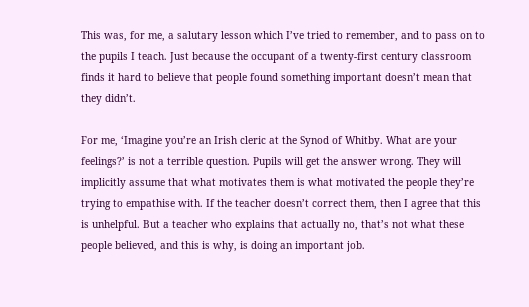This was, for me, a salutary lesson which I’ve tried to remember, and to pass on to the pupils I teach. Just because the occupant of a twenty-first century classroom finds it hard to believe that people found something important doesn’t mean that they didn’t.

For me, ‘Imagine you’re an Irish cleric at the Synod of Whitby. What are your feelings?’ is not a terrible question. Pupils will get the answer wrong. They will implicitly assume that what motivates them is what motivated the people they’re trying to empathise with. If the teacher doesn’t correct them, then I agree that this is unhelpful. But a teacher who explains that actually no, that’s not what these people believed, and this is why, is doing an important job.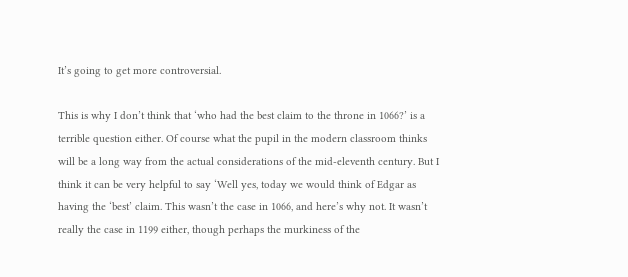It’s going to get more controversial.

This is why I don’t think that ‘who had the best claim to the throne in 1066?’ is a terrible question either. Of course what the pupil in the modern classroom thinks will be a long way from the actual considerations of the mid-eleventh century. But I think it can be very helpful to say ‘Well yes, today we would think of Edgar as having the ‘best’ claim. This wasn’t the case in 1066, and here’s why not. It wasn’t really the case in 1199 either, though perhaps the murkiness of the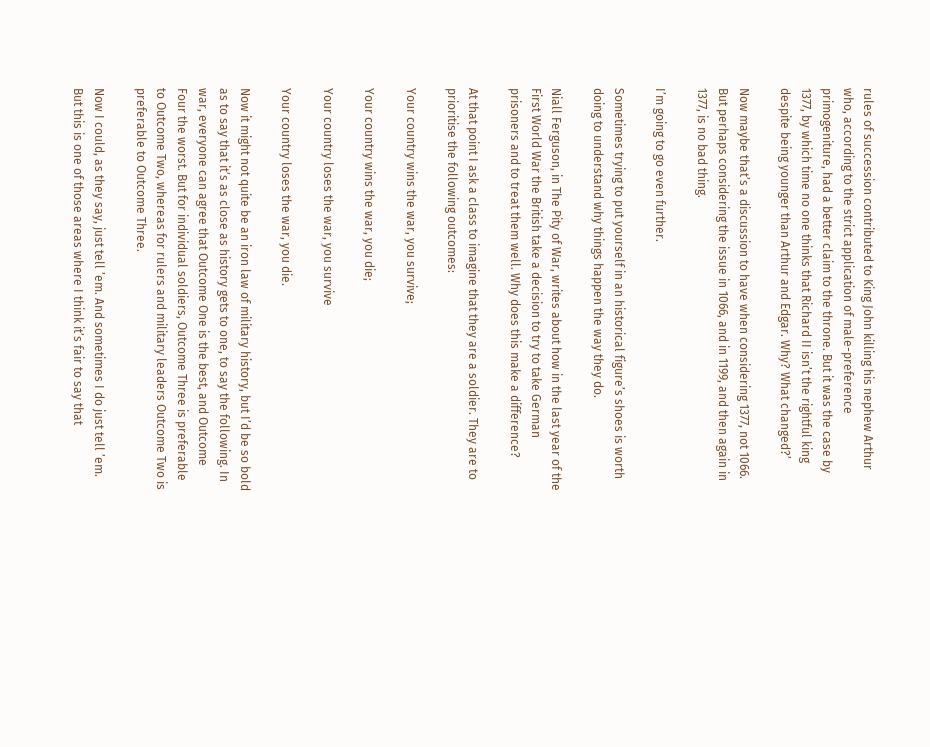rules of succession contributed to King John killing his nephew Arthur who, according to the strict application of male-preference primogeniture, had a better claim to the throne. But it was the case by 1377, by which time no one thinks that Richard II isn’t the rightful king despite being younger than Arthur and Edgar. Why? What changed?’

Now maybe that’s a discussion to have when considering 1377, not 1066. But perhaps considering the issue in 1066, and in 1199, and then again in 1377, is no bad thing.

I’m going to go even further.

Sometimes trying to put yourself in an historical figure’s shoes is worth doing to understand why things happen the way they do.

Niall Ferguson, in The Pity of War, writes about how in the last year of the First World War the British take a decision to try to take German prisoners and to treat them well. Why does this make a difference?

At that point I ask a class to imagine that they are a soldier. They are to prioritise the following outcomes:

Your country wins the war, you survive;

Your country wins the war, you die;

Your country loses the war, you survive

Your country loses the war, you die.

Now it might not quite be an iron law of military history, but I’d be so bold as to say that it’s as close as history gets to one, to say the following. In war, everyone can agree that Outcome One is the best, and Outcome Four the worst. But for individual soldiers, Outcome Three is preferable to Outcome Two, whereas for rulers and military leaders Outcome Two is preferable to Outcome Three.

Now I could, as they say, just tell ’em. And sometimes I do just tell ’em. But this is one of those areas where I think it’s fair to say that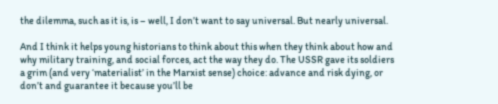the dilemma, such as it is, is – well, I don’t want to say universal. But nearly universal.

And I think it helps young historians to think about this when they think about how and why military training, and social forces, act the way they do. The USSR gave its soldiers a grim (and very ‘materialist’ in the Marxist sense) choice: advance and risk dying, or don’t and guarantee it because you’ll be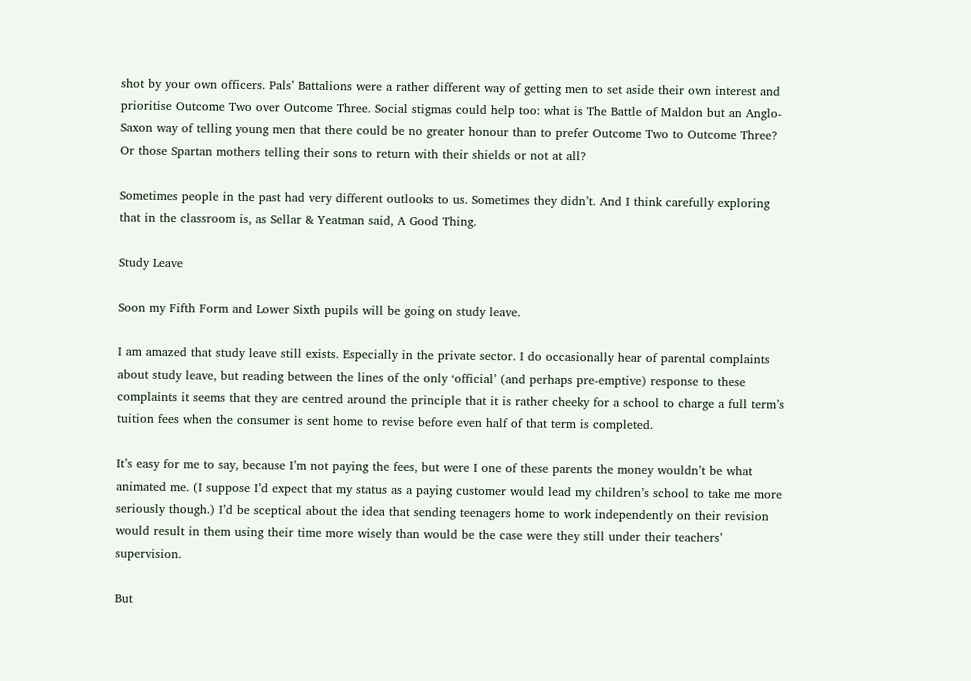shot by your own officers. Pals’ Battalions were a rather different way of getting men to set aside their own interest and prioritise Outcome Two over Outcome Three. Social stigmas could help too: what is The Battle of Maldon but an Anglo-Saxon way of telling young men that there could be no greater honour than to prefer Outcome Two to Outcome Three? Or those Spartan mothers telling their sons to return with their shields or not at all?

Sometimes people in the past had very different outlooks to us. Sometimes they didn’t. And I think carefully exploring that in the classroom is, as Sellar & Yeatman said, A Good Thing.

Study Leave

Soon my Fifth Form and Lower Sixth pupils will be going on study leave.

I am amazed that study leave still exists. Especially in the private sector. I do occasionally hear of parental complaints about study leave, but reading between the lines of the only ‘official’ (and perhaps pre-emptive) response to these complaints it seems that they are centred around the principle that it is rather cheeky for a school to charge a full term’s tuition fees when the consumer is sent home to revise before even half of that term is completed.

It’s easy for me to say, because I’m not paying the fees, but were I one of these parents the money wouldn’t be what animated me. (I suppose I’d expect that my status as a paying customer would lead my children’s school to take me more seriously though.) I’d be sceptical about the idea that sending teenagers home to work independently on their revision would result in them using their time more wisely than would be the case were they still under their teachers’ supervision.

But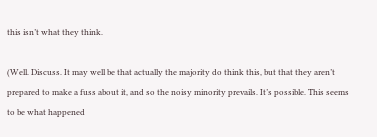this isn’t what they think.

(Well. Discuss. It may well be that actually the majority do think this, but that they aren’t prepared to make a fuss about it, and so the noisy minority prevails. It’s possible. This seems to be what happened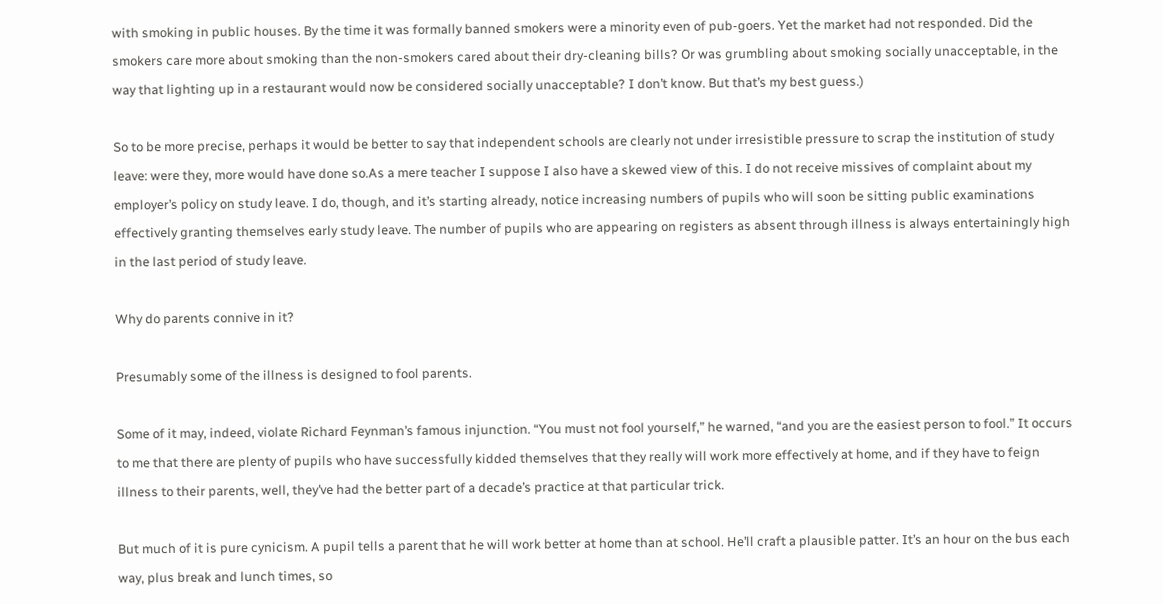with smoking in public houses. By the time it was formally banned smokers were a minority even of pub-goers. Yet the market had not responded. Did the smokers care more about smoking than the non-smokers cared about their dry-cleaning bills? Or was grumbling about smoking socially unacceptable, in the way that lighting up in a restaurant would now be considered socially unacceptable? I don’t know. But that’s my best guess.)

So to be more precise, perhaps it would be better to say that independent schools are clearly not under irresistible pressure to scrap the institution of study leave: were they, more would have done so.As a mere teacher I suppose I also have a skewed view of this. I do not receive missives of complaint about my employer’s policy on study leave. I do, though, and it’s starting already, notice increasing numbers of pupils who will soon be sitting public examinations effectively granting themselves early study leave. The number of pupils who are appearing on registers as absent through illness is always entertainingly high in the last period of study leave.

Why do parents connive in it?

Presumably some of the illness is designed to fool parents.

Some of it may, indeed, violate Richard Feynman’s famous injunction. “You must not fool yourself,” he warned, “and you are the easiest person to fool.” It occurs to me that there are plenty of pupils who have successfully kidded themselves that they really will work more effectively at home, and if they have to feign illness to their parents, well, they’ve had the better part of a decade’s practice at that particular trick.

But much of it is pure cynicism. A pupil tells a parent that he will work better at home than at school. He’ll craft a plausible patter. It’s an hour on the bus each way, plus break and lunch times, so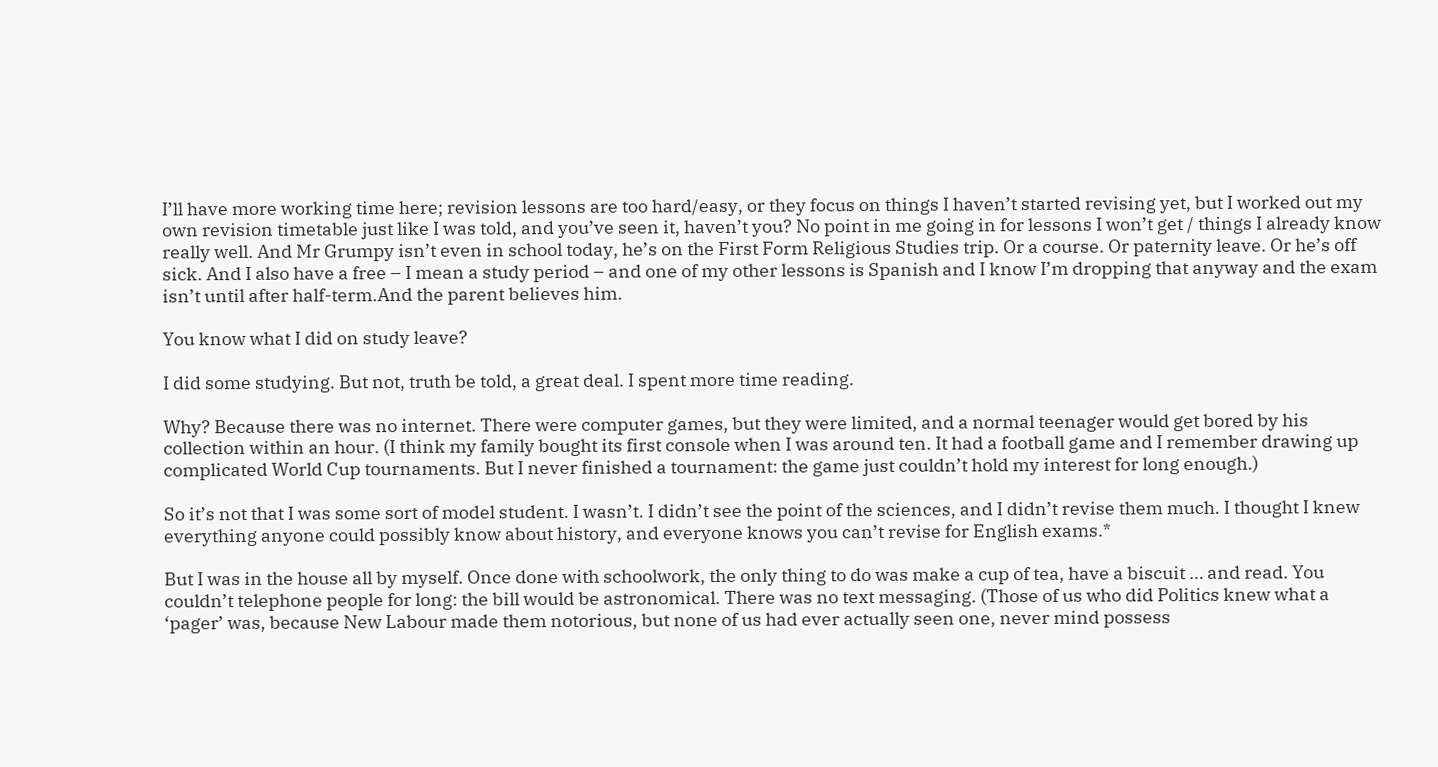I’ll have more working time here; revision lessons are too hard/easy, or they focus on things I haven’t started revising yet, but I worked out my own revision timetable just like I was told, and you’ve seen it, haven’t you? No point in me going in for lessons I won’t get / things I already know really well. And Mr Grumpy isn’t even in school today, he’s on the First Form Religious Studies trip. Or a course. Or paternity leave. Or he’s off sick. And I also have a free – I mean a study period – and one of my other lessons is Spanish and I know I’m dropping that anyway and the exam isn’t until after half-term.And the parent believes him.

You know what I did on study leave?

I did some studying. But not, truth be told, a great deal. I spent more time reading.

Why? Because there was no internet. There were computer games, but they were limited, and a normal teenager would get bored by his collection within an hour. (I think my family bought its first console when I was around ten. It had a football game and I remember drawing up complicated World Cup tournaments. But I never finished a tournament: the game just couldn’t hold my interest for long enough.)

So it’s not that I was some sort of model student. I wasn’t. I didn’t see the point of the sciences, and I didn’t revise them much. I thought I knew everything anyone could possibly know about history, and everyone knows you can’t revise for English exams.*

But I was in the house all by myself. Once done with schoolwork, the only thing to do was make a cup of tea, have a biscuit … and read. You couldn’t telephone people for long: the bill would be astronomical. There was no text messaging. (Those of us who did Politics knew what a ‘pager’ was, because New Labour made them notorious, but none of us had ever actually seen one, never mind possess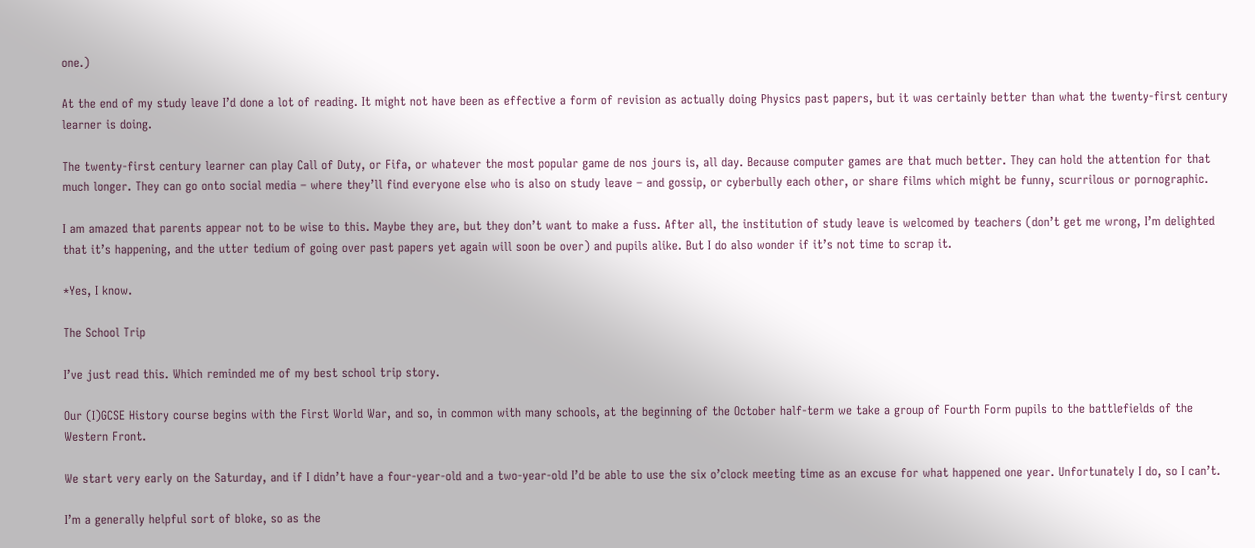one.)

At the end of my study leave I’d done a lot of reading. It might not have been as effective a form of revision as actually doing Physics past papers, but it was certainly better than what the twenty-first century learner is doing.

The twenty-first century learner can play Call of Duty, or Fifa, or whatever the most popular game de nos jours is, all day. Because computer games are that much better. They can hold the attention for that much longer. They can go onto social media – where they’ll find everyone else who is also on study leave – and gossip, or cyberbully each other, or share films which might be funny, scurrilous or pornographic.

I am amazed that parents appear not to be wise to this. Maybe they are, but they don’t want to make a fuss. After all, the institution of study leave is welcomed by teachers (don’t get me wrong, I’m delighted that it’s happening, and the utter tedium of going over past papers yet again will soon be over) and pupils alike. But I do also wonder if it’s not time to scrap it.

*Yes, I know.

The School Trip

I’ve just read this. Which reminded me of my best school trip story.

Our (I)GCSE History course begins with the First World War, and so, in common with many schools, at the beginning of the October half-term we take a group of Fourth Form pupils to the battlefields of the Western Front.

We start very early on the Saturday, and if I didn’t have a four-year-old and a two-year-old I’d be able to use the six o’clock meeting time as an excuse for what happened one year. Unfortunately I do, so I can’t.

I’m a generally helpful sort of bloke, so as the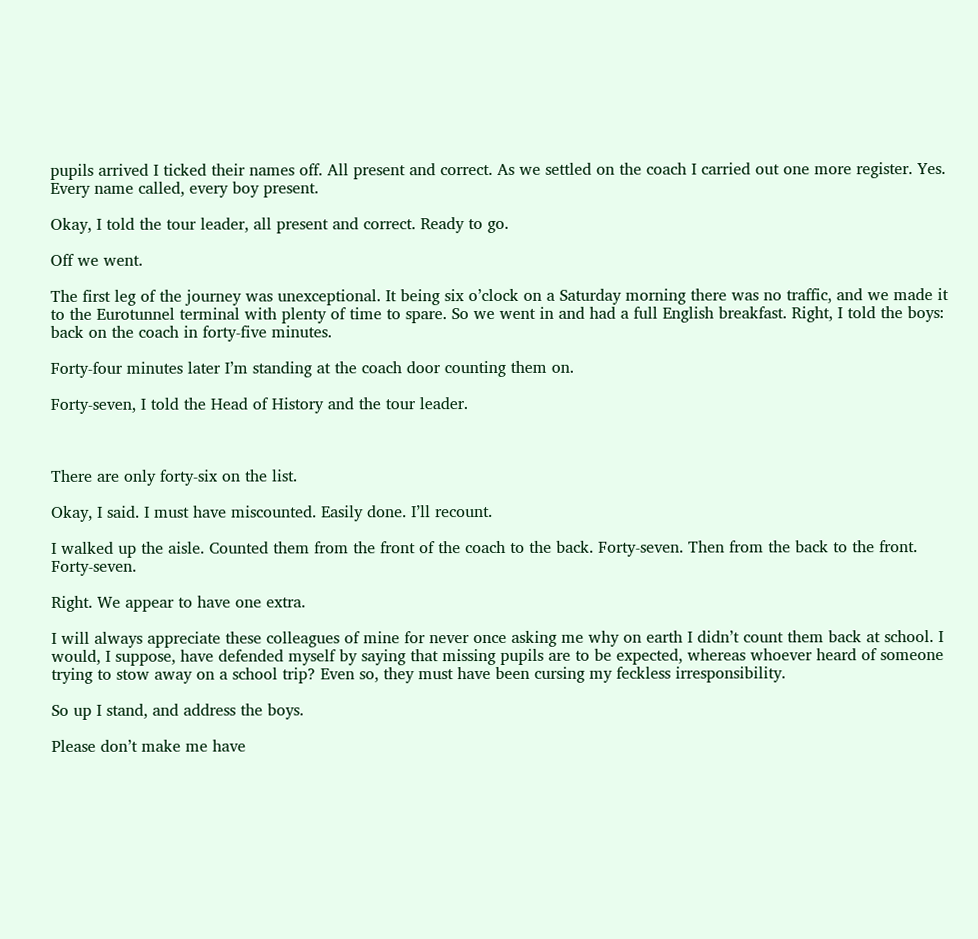pupils arrived I ticked their names off. All present and correct. As we settled on the coach I carried out one more register. Yes. Every name called, every boy present.

Okay, I told the tour leader, all present and correct. Ready to go.

Off we went.

The first leg of the journey was unexceptional. It being six o’clock on a Saturday morning there was no traffic, and we made it to the Eurotunnel terminal with plenty of time to spare. So we went in and had a full English breakfast. Right, I told the boys: back on the coach in forty-five minutes.

Forty-four minutes later I’m standing at the coach door counting them on.

Forty-seven, I told the Head of History and the tour leader.



There are only forty-six on the list.

Okay, I said. I must have miscounted. Easily done. I’ll recount.

I walked up the aisle. Counted them from the front of the coach to the back. Forty-seven. Then from the back to the front. Forty-seven.

Right. We appear to have one extra.

I will always appreciate these colleagues of mine for never once asking me why on earth I didn’t count them back at school. I would, I suppose, have defended myself by saying that missing pupils are to be expected, whereas whoever heard of someone trying to stow away on a school trip? Even so, they must have been cursing my feckless irresponsibility.

So up I stand, and address the boys.

Please don’t make me have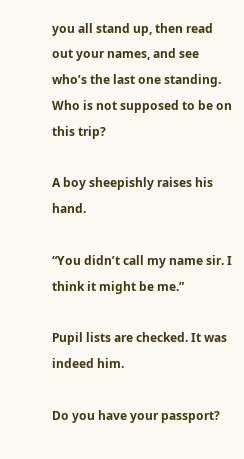you all stand up, then read out your names, and see who’s the last one standing. Who is not supposed to be on this trip?

A boy sheepishly raises his hand.

“You didn’t call my name sir. I think it might be me.”

Pupil lists are checked. It was indeed him.

Do you have your passport?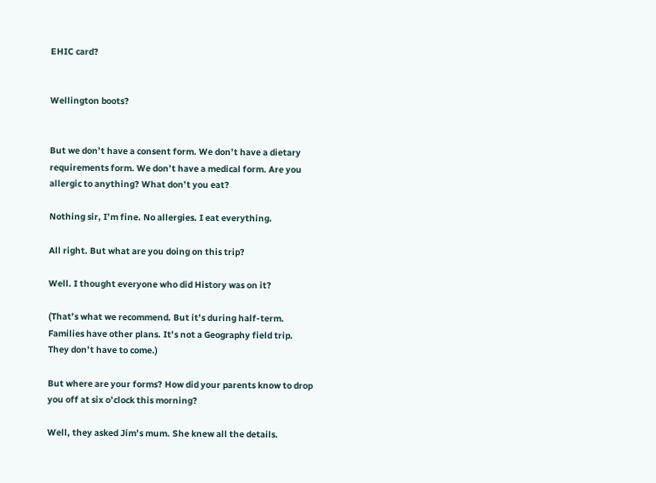EHIC card?


Wellington boots?


But we don’t have a consent form. We don’t have a dietary requirements form. We don’t have a medical form. Are you allergic to anything? What don’t you eat?

Nothing sir, I’m fine. No allergies. I eat everything.

All right. But what are you doing on this trip?

Well. I thought everyone who did History was on it?

(That’s what we recommend. But it’s during half-term. Families have other plans. It’s not a Geography field trip. They don’t have to come.)

But where are your forms? How did your parents know to drop you off at six o’clock this morning?

Well, they asked Jim’s mum. She knew all the details.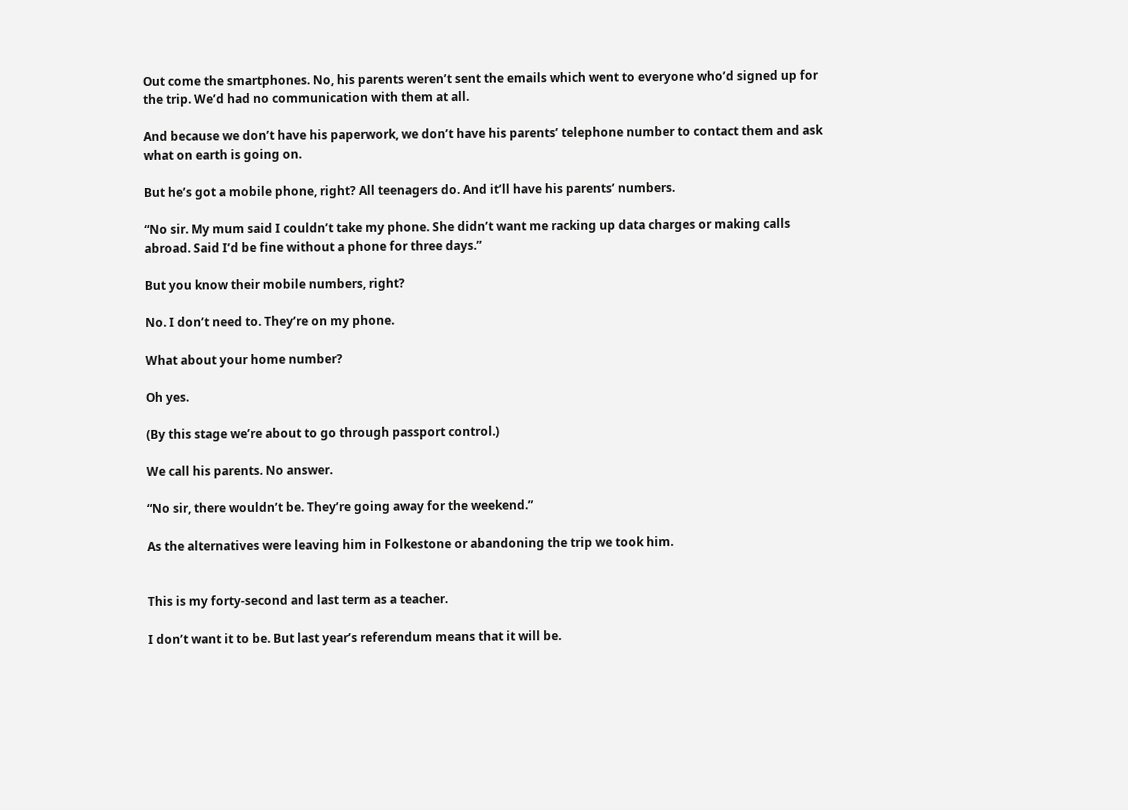Out come the smartphones. No, his parents weren’t sent the emails which went to everyone who’d signed up for the trip. We’d had no communication with them at all.

And because we don’t have his paperwork, we don’t have his parents’ telephone number to contact them and ask what on earth is going on.

But he’s got a mobile phone, right? All teenagers do. And it’ll have his parents’ numbers.

“No sir. My mum said I couldn’t take my phone. She didn’t want me racking up data charges or making calls abroad. Said I’d be fine without a phone for three days.”

But you know their mobile numbers, right?

No. I don’t need to. They’re on my phone.

What about your home number?

Oh yes.

(By this stage we’re about to go through passport control.)

We call his parents. No answer.

“No sir, there wouldn’t be. They’re going away for the weekend.”

As the alternatives were leaving him in Folkestone or abandoning the trip we took him.


This is my forty-second and last term as a teacher.

I don’t want it to be. But last year’s referendum means that it will be.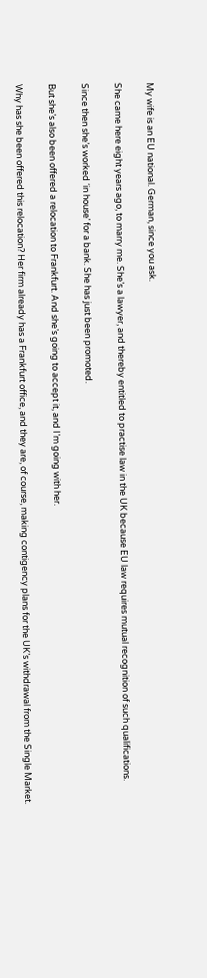My wife is an EU national. German, since you ask.

She came here eight years ago, to marry me. She’s a lawyer, and thereby entitled to practise law in the UK because EU law requires mutual recognition of such qualifications.

Since then she’s worked ‘in house’ for a bank. She has just been promoted.

But she’s also been offered a relocation to Frankfurt. And she’s going to accept it, and I’m going with her.

Why has she been offered this relocation? Her firm already has a Frankfurt office, and they are, of course, making contigency plans for the UK’s withdrawal from the Single Market.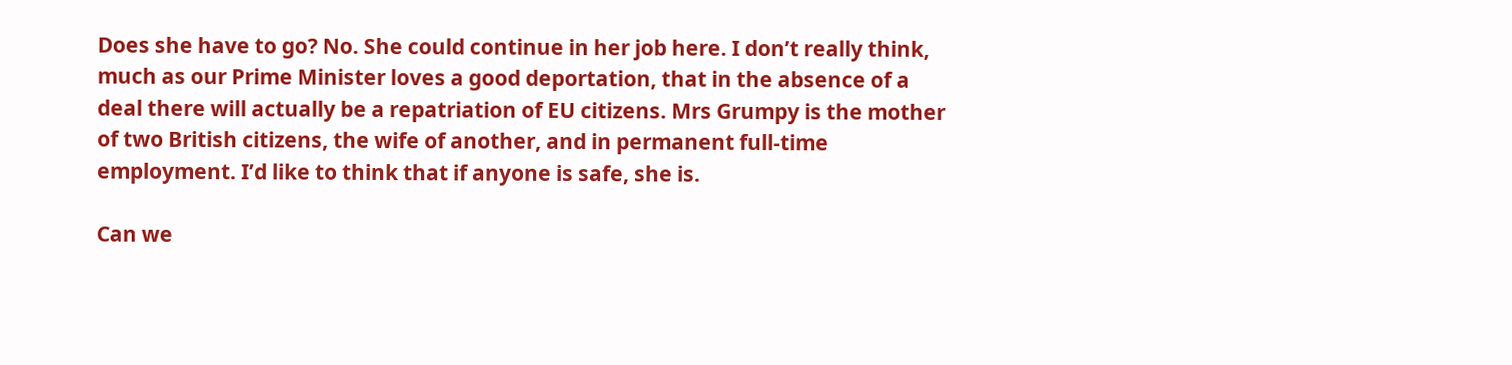Does she have to go? No. She could continue in her job here. I don’t really think, much as our Prime Minister loves a good deportation, that in the absence of a deal there will actually be a repatriation of EU citizens. Mrs Grumpy is the mother of two British citizens, the wife of another, and in permanent full-time employment. I’d like to think that if anyone is safe, she is.

Can we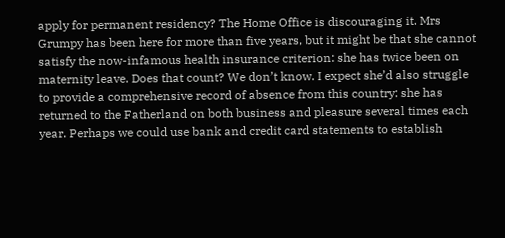apply for permanent residency? The Home Office is discouraging it. Mrs Grumpy has been here for more than five years, but it might be that she cannot satisfy the now-infamous health insurance criterion: she has twice been on maternity leave. Does that count? We don’t know. I expect she’d also struggle to provide a comprehensive record of absence from this country: she has returned to the Fatherland on both business and pleasure several times each year. Perhaps we could use bank and credit card statements to establish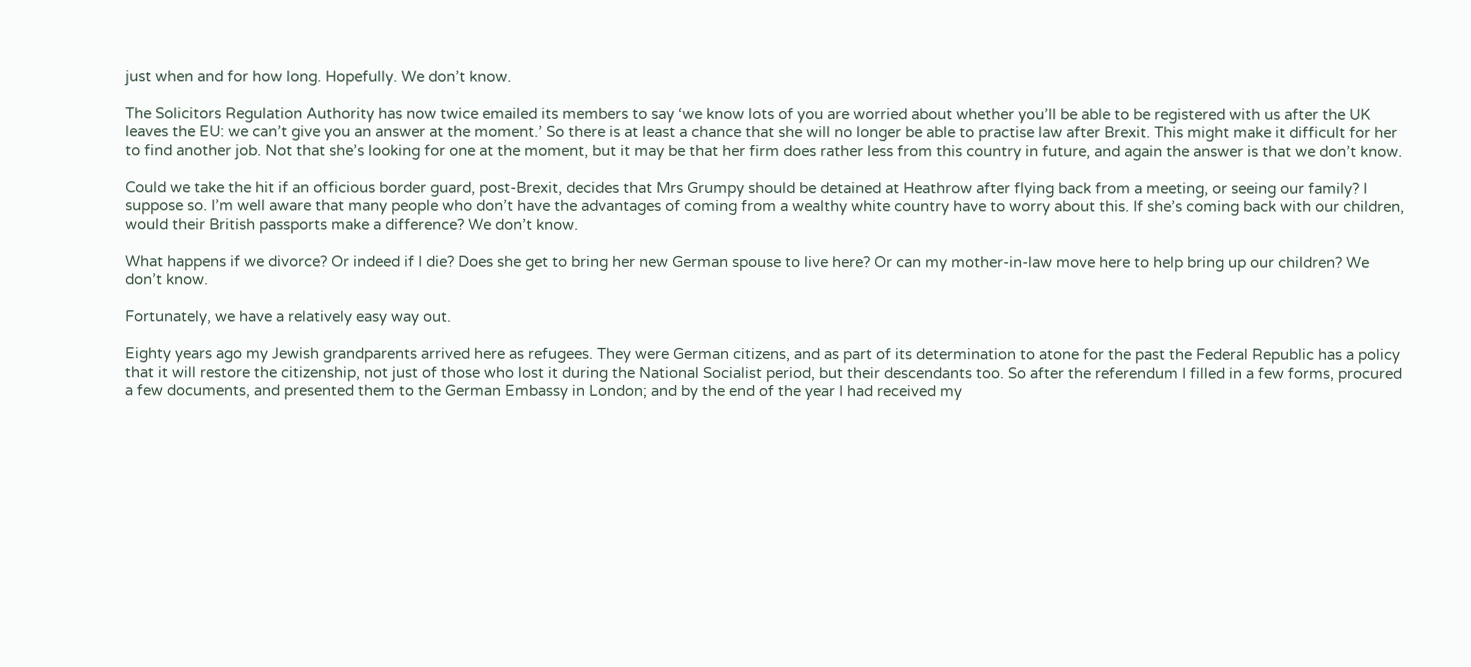just when and for how long. Hopefully. We don’t know.

The Solicitors Regulation Authority has now twice emailed its members to say ‘we know lots of you are worried about whether you’ll be able to be registered with us after the UK leaves the EU: we can’t give you an answer at the moment.’ So there is at least a chance that she will no longer be able to practise law after Brexit. This might make it difficult for her to find another job. Not that she’s looking for one at the moment, but it may be that her firm does rather less from this country in future, and again the answer is that we don’t know.

Could we take the hit if an officious border guard, post-Brexit, decides that Mrs Grumpy should be detained at Heathrow after flying back from a meeting, or seeing our family? I suppose so. I’m well aware that many people who don’t have the advantages of coming from a wealthy white country have to worry about this. If she’s coming back with our children, would their British passports make a difference? We don’t know.

What happens if we divorce? Or indeed if I die? Does she get to bring her new German spouse to live here? Or can my mother-in-law move here to help bring up our children? We don’t know.

Fortunately, we have a relatively easy way out.

Eighty years ago my Jewish grandparents arrived here as refugees. They were German citizens, and as part of its determination to atone for the past the Federal Republic has a policy that it will restore the citizenship, not just of those who lost it during the National Socialist period, but their descendants too. So after the referendum I filled in a few forms, procured a few documents, and presented them to the German Embassy in London; and by the end of the year I had received my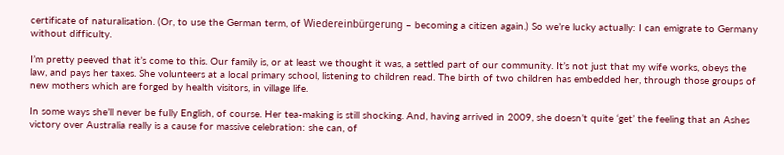certificate of naturalisation. (Or, to use the German term, of Wiedereinbürgerung – becoming a citizen again.) So we’re lucky actually: I can emigrate to Germany without difficulty.

I’m pretty peeved that it’s come to this. Our family is, or at least we thought it was, a settled part of our community. It’s not just that my wife works, obeys the law, and pays her taxes. She volunteers at a local primary school, listening to children read. The birth of two children has embedded her, through those groups of new mothers which are forged by health visitors, in village life.

In some ways she’ll never be fully English, of course. Her tea-making is still shocking. And, having arrived in 2009, she doesn’t quite ‘get’ the feeling that an Ashes victory over Australia really is a cause for massive celebration: she can, of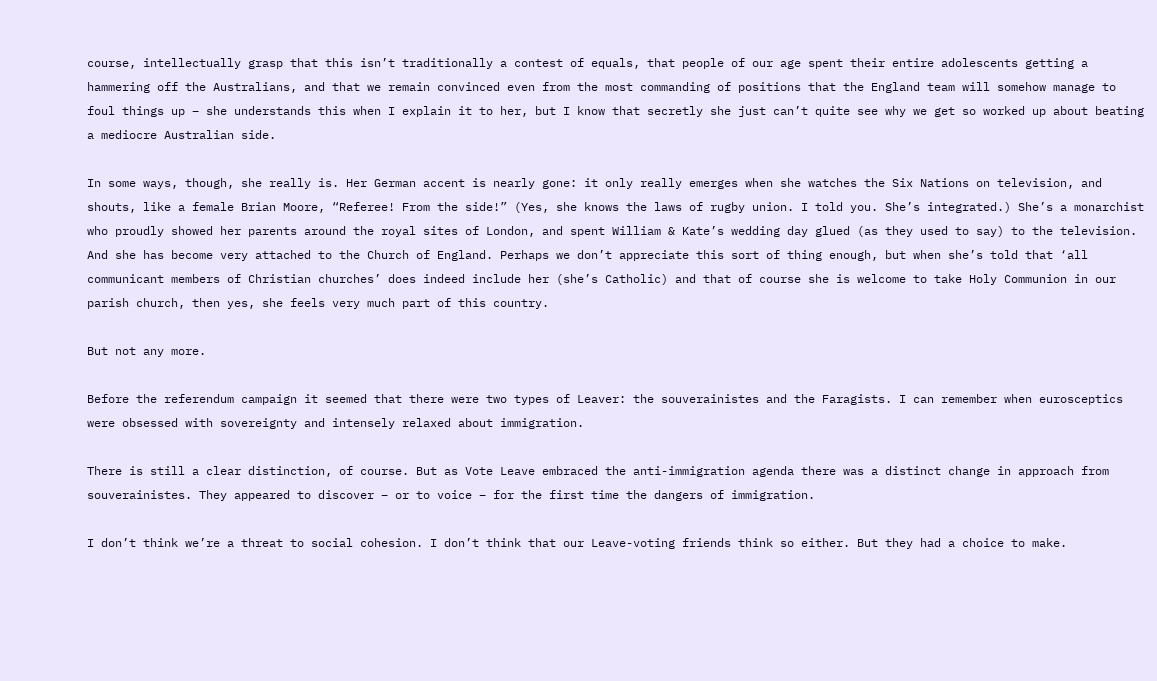course, intellectually grasp that this isn’t traditionally a contest of equals, that people of our age spent their entire adolescents getting a hammering off the Australians, and that we remain convinced even from the most commanding of positions that the England team will somehow manage to foul things up – she understands this when I explain it to her, but I know that secretly she just can’t quite see why we get so worked up about beating a mediocre Australian side.

In some ways, though, she really is. Her German accent is nearly gone: it only really emerges when she watches the Six Nations on television, and shouts, like a female Brian Moore, “Referee! From the side!” (Yes, she knows the laws of rugby union. I told you. She’s integrated.) She’s a monarchist who proudly showed her parents around the royal sites of London, and spent William & Kate’s wedding day glued (as they used to say) to the television. And she has become very attached to the Church of England. Perhaps we don’t appreciate this sort of thing enough, but when she’s told that ‘all communicant members of Christian churches’ does indeed include her (she’s Catholic) and that of course she is welcome to take Holy Communion in our parish church, then yes, she feels very much part of this country.

But not any more.

Before the referendum campaign it seemed that there were two types of Leaver: the souverainistes and the Faragists. I can remember when eurosceptics were obsessed with sovereignty and intensely relaxed about immigration.

There is still a clear distinction, of course. But as Vote Leave embraced the anti-immigration agenda there was a distinct change in approach from souverainistes. They appeared to discover – or to voice – for the first time the dangers of immigration.

I don’t think we’re a threat to social cohesion. I don’t think that our Leave-voting friends think so either. But they had a choice to make.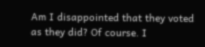Am I disappointed that they voted as they did? Of course. I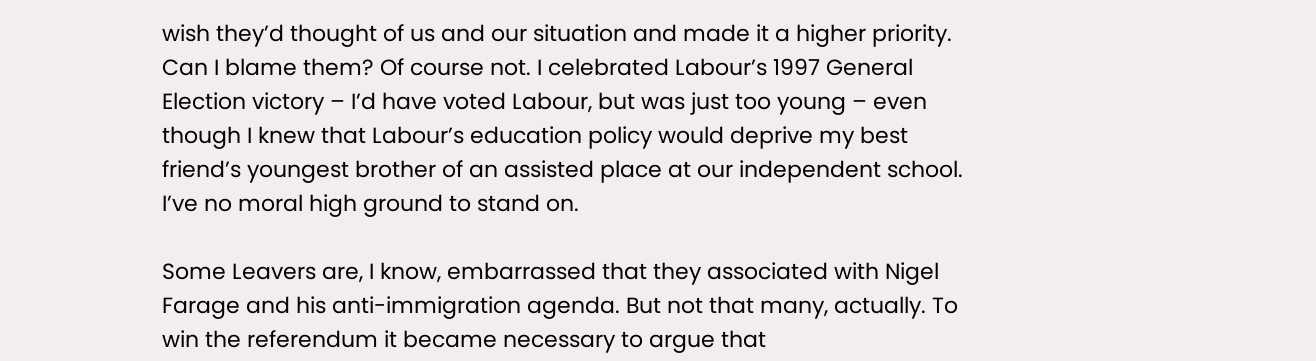wish they’d thought of us and our situation and made it a higher priority. Can I blame them? Of course not. I celebrated Labour’s 1997 General Election victory – I’d have voted Labour, but was just too young – even though I knew that Labour’s education policy would deprive my best friend’s youngest brother of an assisted place at our independent school. I’ve no moral high ground to stand on.

Some Leavers are, I know, embarrassed that they associated with Nigel Farage and his anti-immigration agenda. But not that many, actually. To win the referendum it became necessary to argue that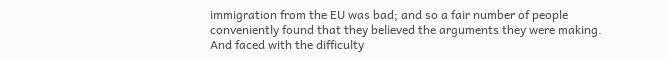immigration from the EU was bad; and so a fair number of people conveniently found that they believed the arguments they were making. And faced with the difficulty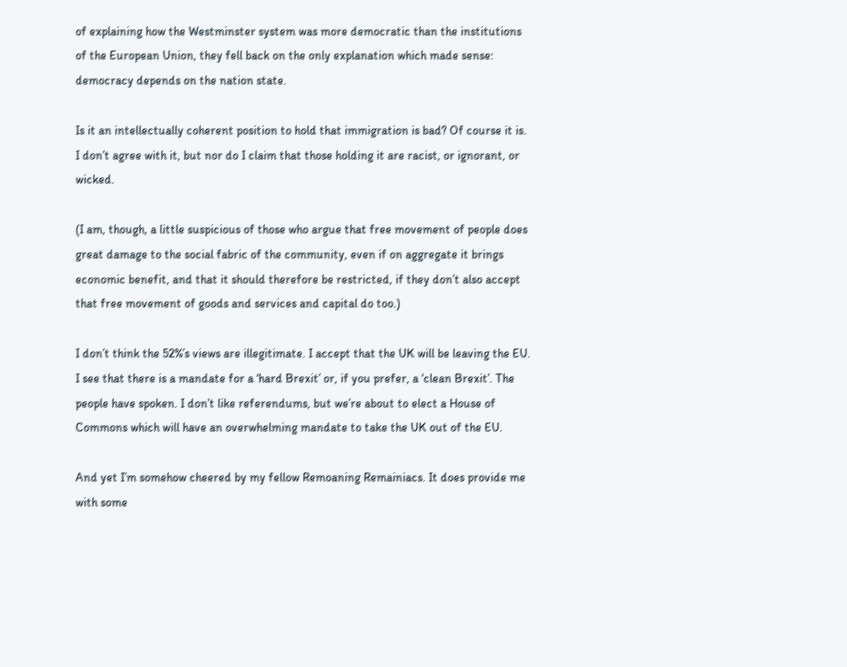of explaining how the Westminster system was more democratic than the institutions of the European Union, they fell back on the only explanation which made sense: democracy depends on the nation state.

Is it an intellectually coherent position to hold that immigration is bad? Of course it is. I don’t agree with it, but nor do I claim that those holding it are racist, or ignorant, or wicked.

(I am, though, a little suspicious of those who argue that free movement of people does great damage to the social fabric of the community, even if on aggregate it brings economic benefit, and that it should therefore be restricted, if they don’t also accept that free movement of goods and services and capital do too.)

I don’t think the 52%’s views are illegitimate. I accept that the UK will be leaving the EU. I see that there is a mandate for a ‘hard Brexit’ or, if you prefer, a ‘clean Brexit’. The people have spoken. I don’t like referendums, but we’re about to elect a House of Commons which will have an overwhelming mandate to take the UK out of the EU.

And yet I’m somehow cheered by my fellow Remoaning Remainiacs. It does provide me with some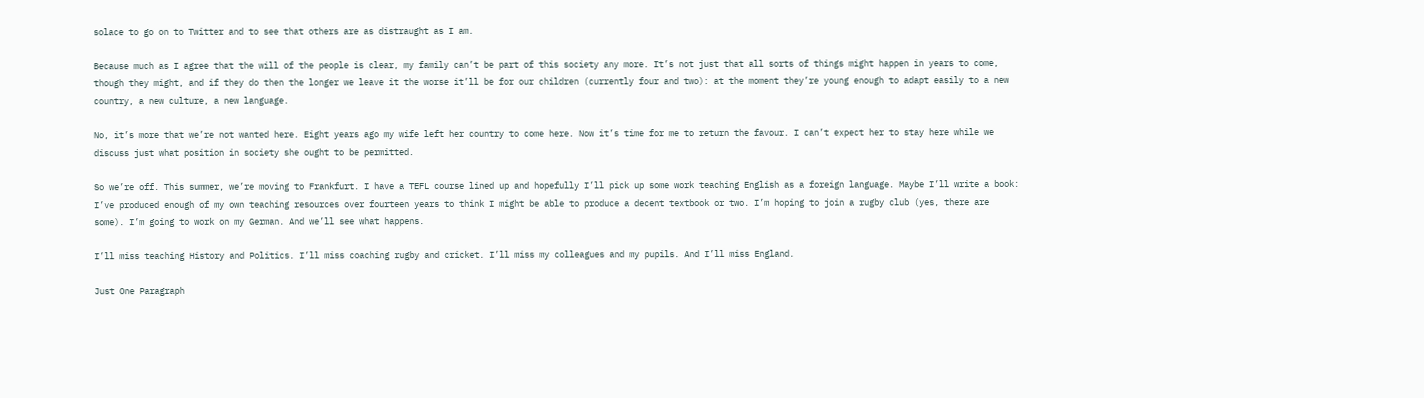solace to go on to Twitter and to see that others are as distraught as I am.

Because much as I agree that the will of the people is clear, my family can’t be part of this society any more. It’s not just that all sorts of things might happen in years to come, though they might, and if they do then the longer we leave it the worse it’ll be for our children (currently four and two): at the moment they’re young enough to adapt easily to a new country, a new culture, a new language.

No, it’s more that we’re not wanted here. Eight years ago my wife left her country to come here. Now it’s time for me to return the favour. I can’t expect her to stay here while we discuss just what position in society she ought to be permitted.

So we’re off. This summer, we’re moving to Frankfurt. I have a TEFL course lined up and hopefully I’ll pick up some work teaching English as a foreign language. Maybe I’ll write a book: I’ve produced enough of my own teaching resources over fourteen years to think I might be able to produce a decent textbook or two. I’m hoping to join a rugby club (yes, there are some). I’m going to work on my German. And we’ll see what happens.

I’ll miss teaching History and Politics. I’ll miss coaching rugby and cricket. I’ll miss my colleagues and my pupils. And I’ll miss England.

Just One Paragraph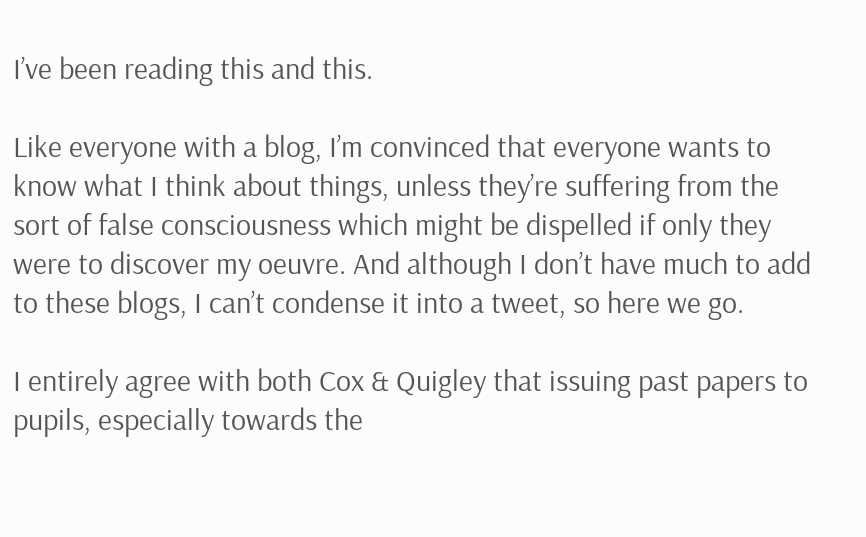I’ve been reading this and this.

Like everyone with a blog, I’m convinced that everyone wants to know what I think about things, unless they’re suffering from the sort of false consciousness which might be dispelled if only they were to discover my oeuvre. And although I don’t have much to add to these blogs, I can’t condense it into a tweet, so here we go.

I entirely agree with both Cox & Quigley that issuing past papers to pupils, especially towards the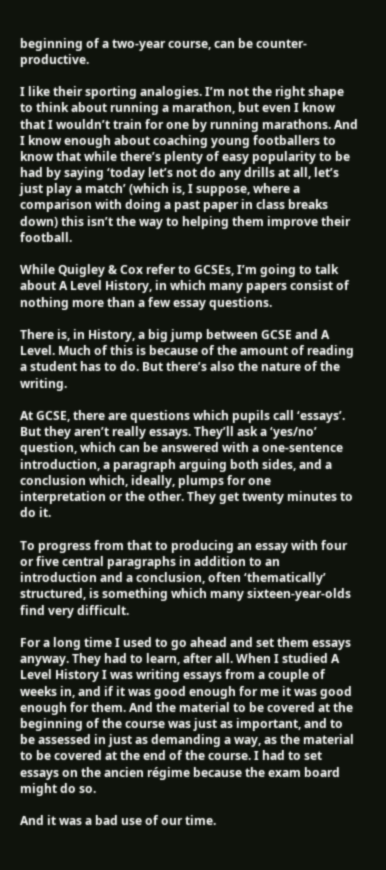beginning of a two-year course, can be counter-productive.

I like their sporting analogies. I’m not the right shape to think about running a marathon, but even I know that I wouldn’t train for one by running marathons. And I know enough about coaching young footballers to know that while there’s plenty of easy popularity to be had by saying ‘today let’s not do any drills at all, let’s just play a match’ (which is, I suppose, where a comparison with doing a past paper in class breaks down) this isn’t the way to helping them improve their football.

While Quigley & Cox refer to GCSEs, I’m going to talk about A Level History, in which many papers consist of nothing more than a few essay questions.

There is, in History, a big jump between GCSE and A Level. Much of this is because of the amount of reading a student has to do. But there’s also the nature of the writing.

At GCSE, there are questions which pupils call ‘essays’. But they aren’t really essays. They’ll ask a ‘yes/no’ question, which can be answered with a one-sentence introduction, a paragraph arguing both sides, and a conclusion which, ideally, plumps for one interpretation or the other. They get twenty minutes to do it.

To progress from that to producing an essay with four or five central paragraphs in addition to an introduction and a conclusion, often ‘thematically’ structured, is something which many sixteen-year-olds find very difficult.

For a long time I used to go ahead and set them essays anyway. They had to learn, after all. When I studied A Level History I was writing essays from a couple of weeks in, and if it was good enough for me it was good enough for them. And the material to be covered at the beginning of the course was just as important, and to be assessed in just as demanding a way, as the material to be covered at the end of the course. I had to set essays on the ancien régime because the exam board might do so.

And it was a bad use of our time.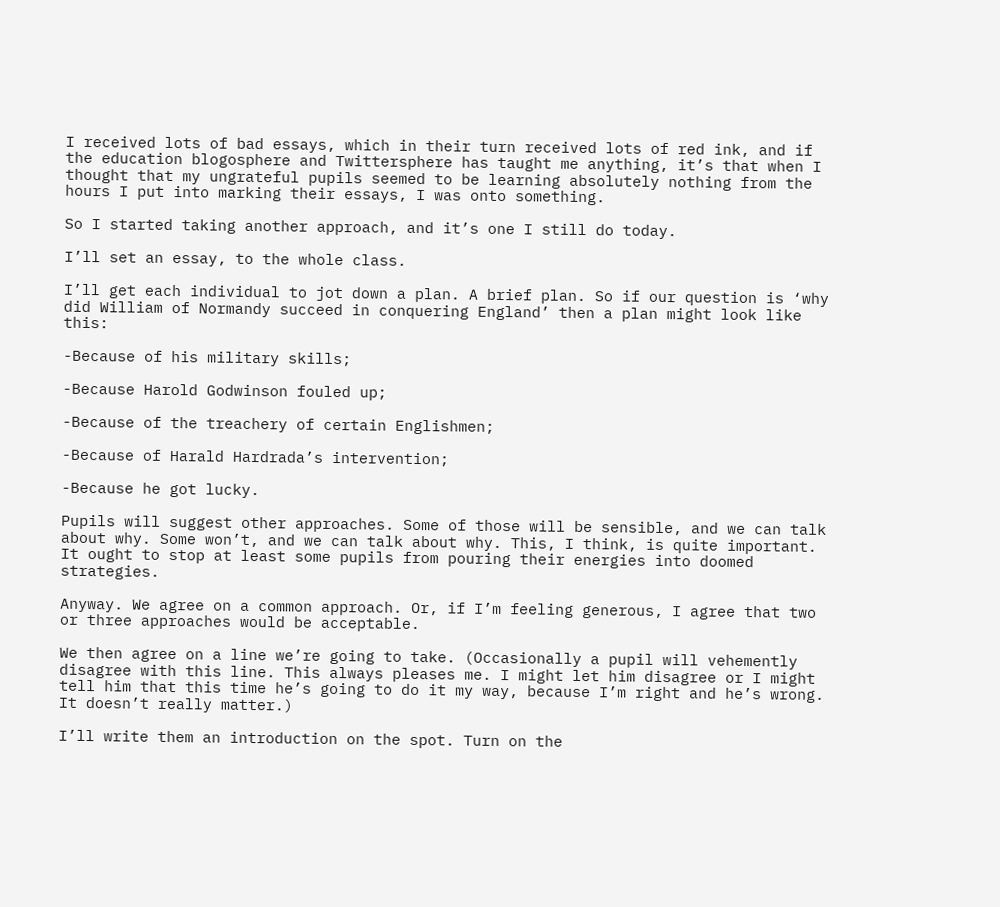I received lots of bad essays, which in their turn received lots of red ink, and if the education blogosphere and Twittersphere has taught me anything, it’s that when I thought that my ungrateful pupils seemed to be learning absolutely nothing from the hours I put into marking their essays, I was onto something.

So I started taking another approach, and it’s one I still do today.

I’ll set an essay, to the whole class.

I’ll get each individual to jot down a plan. A brief plan. So if our question is ‘why did William of Normandy succeed in conquering England’ then a plan might look like this:

-Because of his military skills;

-Because Harold Godwinson fouled up;

-Because of the treachery of certain Englishmen;

-Because of Harald Hardrada’s intervention;

-Because he got lucky.

Pupils will suggest other approaches. Some of those will be sensible, and we can talk about why. Some won’t, and we can talk about why. This, I think, is quite important. It ought to stop at least some pupils from pouring their energies into doomed strategies.

Anyway. We agree on a common approach. Or, if I’m feeling generous, I agree that two or three approaches would be acceptable.

We then agree on a line we’re going to take. (Occasionally a pupil will vehemently disagree with this line. This always pleases me. I might let him disagree or I might tell him that this time he’s going to do it my way, because I’m right and he’s wrong. It doesn’t really matter.)

I’ll write them an introduction on the spot. Turn on the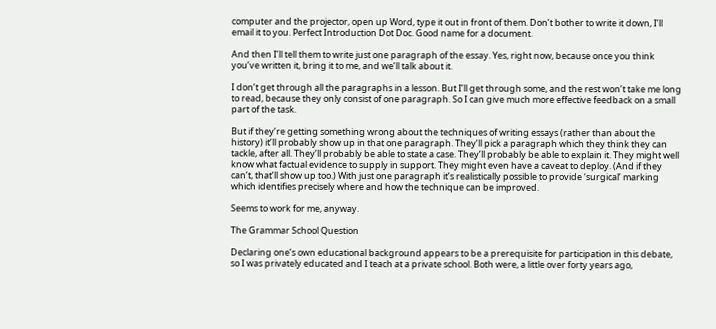computer and the projector, open up Word, type it out in front of them. Don’t bother to write it down, I’ll email it to you. Perfect Introduction Dot Doc. Good name for a document.

And then I’ll tell them to write just one paragraph of the essay. Yes, right now, because once you think you’ve written it, bring it to me, and we’ll talk about it.

I don’t get through all the paragraphs in a lesson. But I’ll get through some, and the rest won’t take me long to read, because they only consist of one paragraph. So I can give much more effective feedback on a small part of the task.

But if they’re getting something wrong about the techniques of writing essays (rather than about the history) it’ll probably show up in that one paragraph. They’ll pick a paragraph which they think they can tackle, after all. They’ll probably be able to state a case. They’ll probably be able to explain it. They might well know what factual evidence to supply in support. They might even have a caveat to deploy. (And if they can’t, that’ll show up too.) With just one paragraph it’s realistically possible to provide ‘surgical’ marking which identifies precisely where and how the technique can be improved.

Seems to work for me, anyway.

The Grammar School Question

Declaring one’s own educational background appears to be a prerequisite for participation in this debate, so I was privately educated and I teach at a private school. Both were, a little over forty years ago,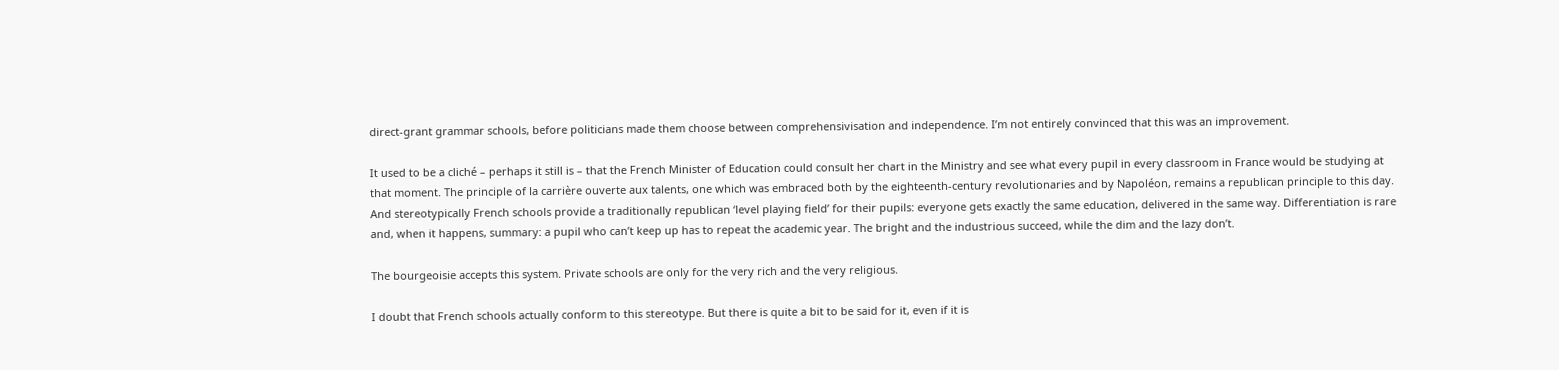direct-grant grammar schools, before politicians made them choose between comprehensivisation and independence. I’m not entirely convinced that this was an improvement.

It used to be a cliché – perhaps it still is – that the French Minister of Education could consult her chart in the Ministry and see what every pupil in every classroom in France would be studying at that moment. The principle of la carrière ouverte aux talents, one which was embraced both by the eighteenth-century revolutionaries and by Napoléon, remains a republican principle to this day. And stereotypically French schools provide a traditionally republican ‘level playing field’ for their pupils: everyone gets exactly the same education, delivered in the same way. Differentiation is rare and, when it happens, summary: a pupil who can’t keep up has to repeat the academic year. The bright and the industrious succeed, while the dim and the lazy don’t.

The bourgeoisie accepts this system. Private schools are only for the very rich and the very religious.

I doubt that French schools actually conform to this stereotype. But there is quite a bit to be said for it, even if it is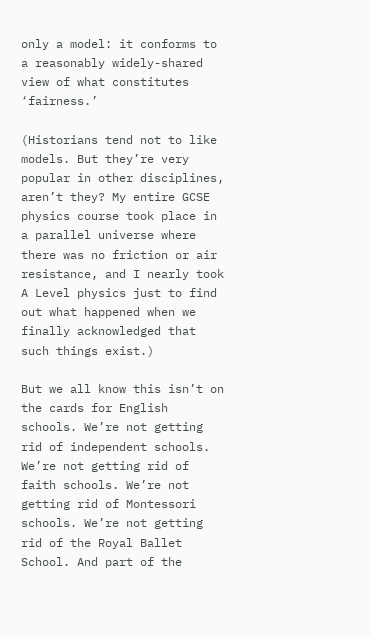only a model: it conforms to a reasonably widely-shared view of what constitutes ‘fairness.’

(Historians tend not to like models. But they’re very popular in other disciplines, aren’t they? My entire GCSE physics course took place in a parallel universe where there was no friction or air resistance, and I nearly took A Level physics just to find out what happened when we finally acknowledged that such things exist.)

But we all know this isn’t on the cards for English schools. We’re not getting rid of independent schools. We’re not getting rid of faith schools. We’re not getting rid of Montessori schools. We’re not getting rid of the Royal Ballet School. And part of the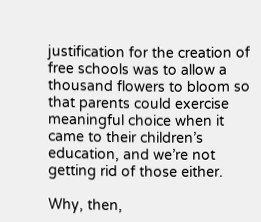justification for the creation of free schools was to allow a thousand flowers to bloom so that parents could exercise meaningful choice when it came to their children’s education, and we’re not getting rid of those either.

Why, then,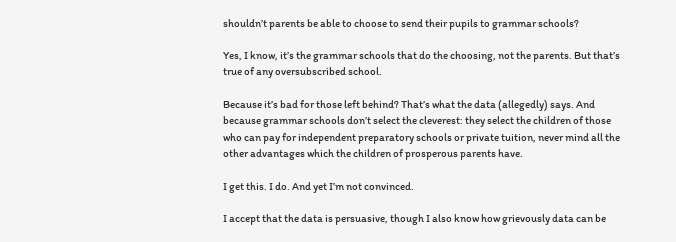shouldn’t parents be able to choose to send their pupils to grammar schools?

Yes, I know, it’s the grammar schools that do the choosing, not the parents. But that’s true of any oversubscribed school.

Because it’s bad for those left behind? That’s what the data (allegedly) says. And because grammar schools don’t select the cleverest: they select the children of those who can pay for independent preparatory schools or private tuition, never mind all the other advantages which the children of prosperous parents have.

I get this. I do. And yet I’m not convinced.

I accept that the data is persuasive, though I also know how grievously data can be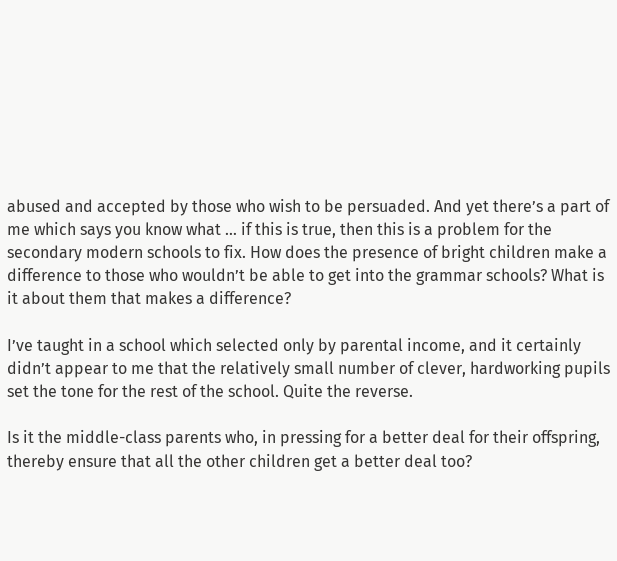abused and accepted by those who wish to be persuaded. And yet there’s a part of me which says you know what … if this is true, then this is a problem for the secondary modern schools to fix. How does the presence of bright children make a difference to those who wouldn’t be able to get into the grammar schools? What is it about them that makes a difference?

I’ve taught in a school which selected only by parental income, and it certainly didn’t appear to me that the relatively small number of clever, hardworking pupils set the tone for the rest of the school. Quite the reverse.

Is it the middle-class parents who, in pressing for a better deal for their offspring, thereby ensure that all the other children get a better deal too?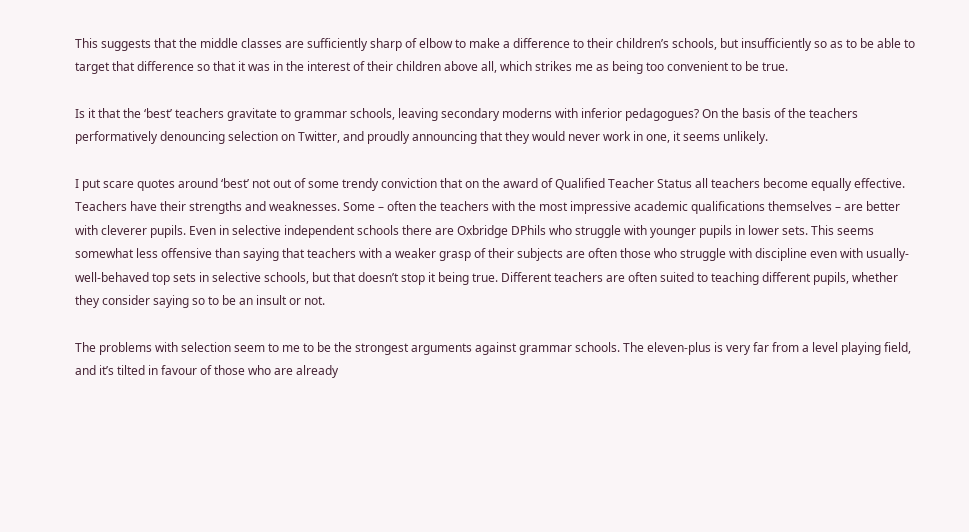This suggests that the middle classes are sufficiently sharp of elbow to make a difference to their children’s schools, but insufficiently so as to be able to target that difference so that it was in the interest of their children above all, which strikes me as being too convenient to be true.

Is it that the ‘best’ teachers gravitate to grammar schools, leaving secondary moderns with inferior pedagogues? On the basis of the teachers performatively denouncing selection on Twitter, and proudly announcing that they would never work in one, it seems unlikely.

I put scare quotes around ‘best’ not out of some trendy conviction that on the award of Qualified Teacher Status all teachers become equally effective. Teachers have their strengths and weaknesses. Some – often the teachers with the most impressive academic qualifications themselves – are better with cleverer pupils. Even in selective independent schools there are Oxbridge DPhils who struggle with younger pupils in lower sets. This seems somewhat less offensive than saying that teachers with a weaker grasp of their subjects are often those who struggle with discipline even with usually-well-behaved top sets in selective schools, but that doesn’t stop it being true. Different teachers are often suited to teaching different pupils, whether they consider saying so to be an insult or not.

The problems with selection seem to me to be the strongest arguments against grammar schools. The eleven-plus is very far from a level playing field, and it’s tilted in favour of those who are already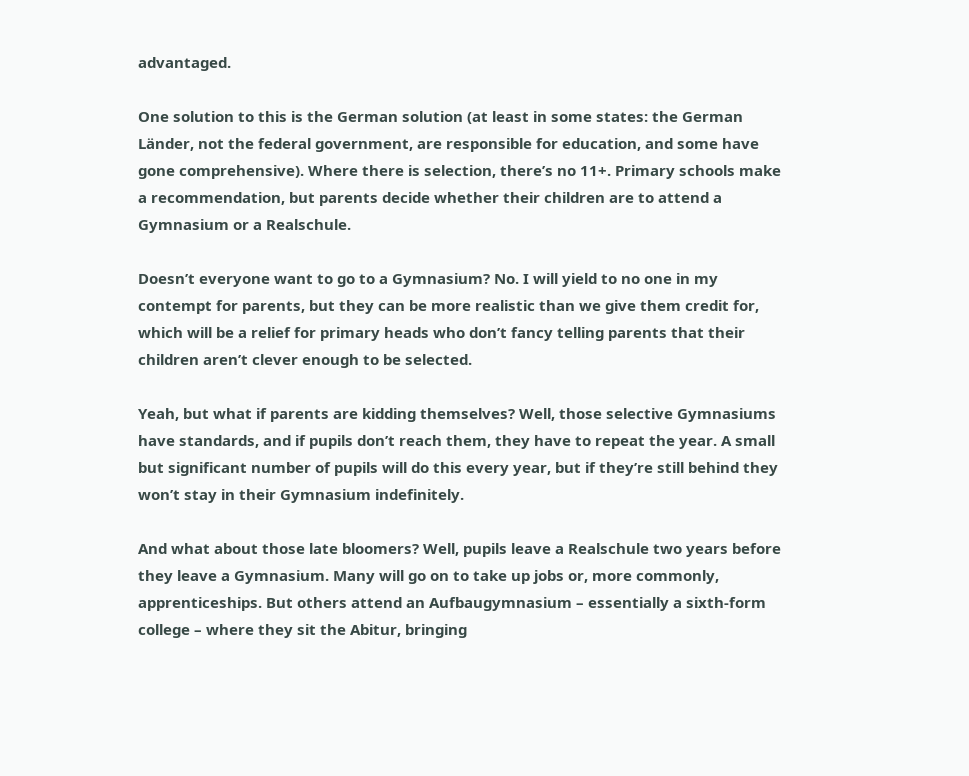advantaged.

One solution to this is the German solution (at least in some states: the German Länder, not the federal government, are responsible for education, and some have gone comprehensive). Where there is selection, there’s no 11+. Primary schools make a recommendation, but parents decide whether their children are to attend a Gymnasium or a Realschule.

Doesn’t everyone want to go to a Gymnasium? No. I will yield to no one in my contempt for parents, but they can be more realistic than we give them credit for, which will be a relief for primary heads who don’t fancy telling parents that their children aren’t clever enough to be selected.

Yeah, but what if parents are kidding themselves? Well, those selective Gymnasiums have standards, and if pupils don’t reach them, they have to repeat the year. A small but significant number of pupils will do this every year, but if they’re still behind they won’t stay in their Gymnasium indefinitely.

And what about those late bloomers? Well, pupils leave a Realschule two years before they leave a Gymnasium. Many will go on to take up jobs or, more commonly, apprenticeships. But others attend an Aufbaugymnasium – essentially a sixth-form college – where they sit the Abitur, bringing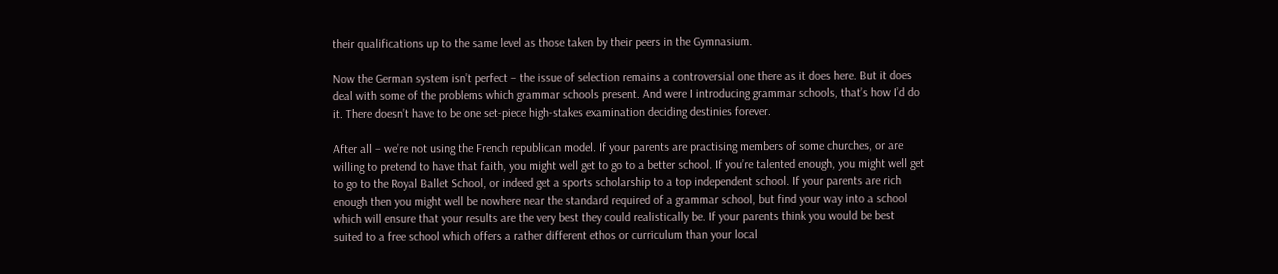their qualifications up to the same level as those taken by their peers in the Gymnasium.

Now the German system isn’t perfect – the issue of selection remains a controversial one there as it does here. But it does deal with some of the problems which grammar schools present. And were I introducing grammar schools, that’s how I’d do it. There doesn’t have to be one set-piece high-stakes examination deciding destinies forever.

After all – we’re not using the French republican model. If your parents are practising members of some churches, or are willing to pretend to have that faith, you might well get to go to a better school. If you’re talented enough, you might well get to go to the Royal Ballet School, or indeed get a sports scholarship to a top independent school. If your parents are rich enough then you might well be nowhere near the standard required of a grammar school, but find your way into a school which will ensure that your results are the very best they could realistically be. If your parents think you would be best suited to a free school which offers a rather different ethos or curriculum than your local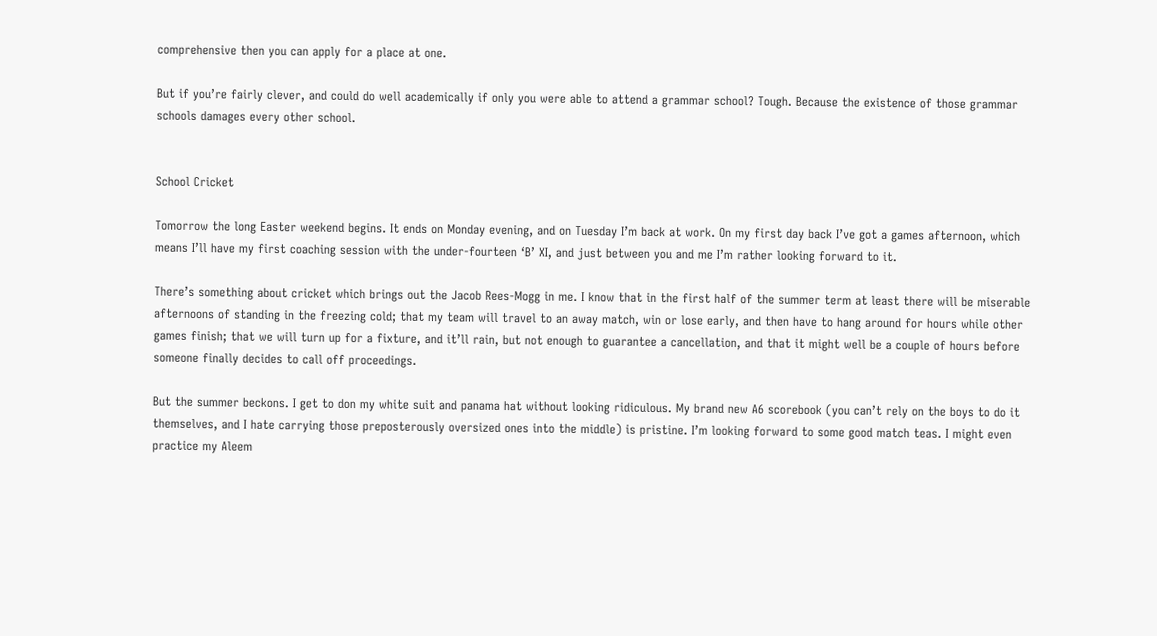comprehensive then you can apply for a place at one.

But if you’re fairly clever, and could do well academically if only you were able to attend a grammar school? Tough. Because the existence of those grammar schools damages every other school.


School Cricket

Tomorrow the long Easter weekend begins. It ends on Monday evening, and on Tuesday I’m back at work. On my first day back I’ve got a games afternoon, which means I’ll have my first coaching session with the under-fourteen ‘B’ XI, and just between you and me I’m rather looking forward to it.

There’s something about cricket which brings out the Jacob Rees-Mogg in me. I know that in the first half of the summer term at least there will be miserable afternoons of standing in the freezing cold; that my team will travel to an away match, win or lose early, and then have to hang around for hours while other games finish; that we will turn up for a fixture, and it’ll rain, but not enough to guarantee a cancellation, and that it might well be a couple of hours before someone finally decides to call off proceedings.

But the summer beckons. I get to don my white suit and panama hat without looking ridiculous. My brand new A6 scorebook (you can’t rely on the boys to do it themselves, and I hate carrying those preposterously oversized ones into the middle) is pristine. I’m looking forward to some good match teas. I might even practice my Aleem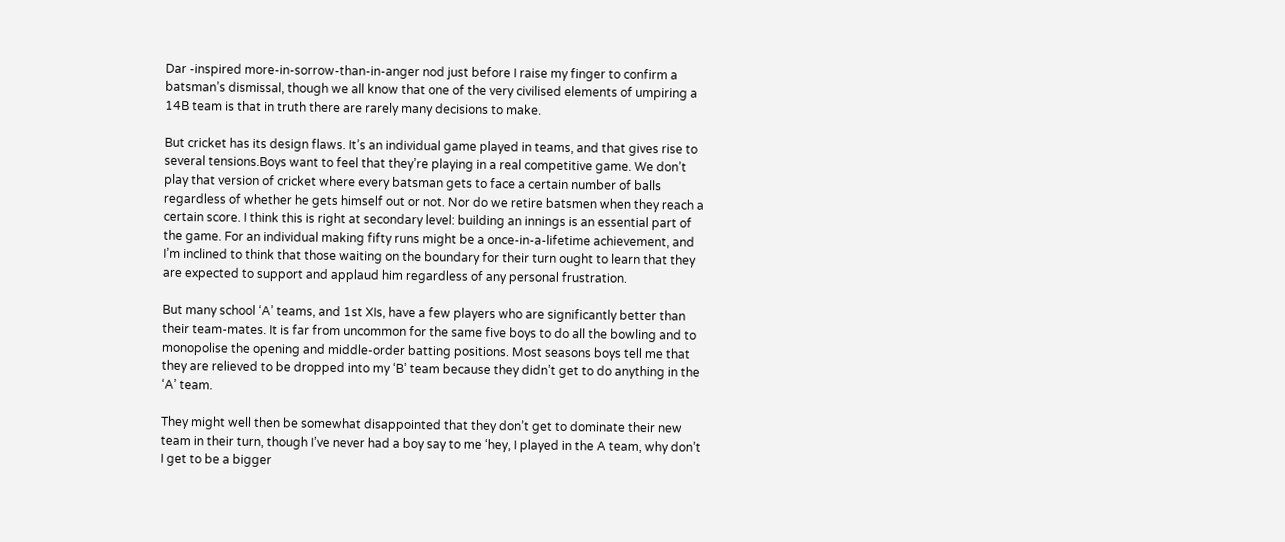Dar -inspired more-in-sorrow-than-in-anger nod just before I raise my finger to confirm a batsman’s dismissal, though we all know that one of the very civilised elements of umpiring a 14B team is that in truth there are rarely many decisions to make.

But cricket has its design flaws. It’s an individual game played in teams, and that gives rise to several tensions.Boys want to feel that they’re playing in a real competitive game. We don’t play that version of cricket where every batsman gets to face a certain number of balls regardless of whether he gets himself out or not. Nor do we retire batsmen when they reach a certain score. I think this is right at secondary level: building an innings is an essential part of the game. For an individual making fifty runs might be a once-in-a-lifetime achievement, and I’m inclined to think that those waiting on the boundary for their turn ought to learn that they are expected to support and applaud him regardless of any personal frustration.

But many school ‘A’ teams, and 1st XIs, have a few players who are significantly better than their team-mates. It is far from uncommon for the same five boys to do all the bowling and to monopolise the opening and middle-order batting positions. Most seasons boys tell me that they are relieved to be dropped into my ‘B’ team because they didn’t get to do anything in the ‘A’ team.

They might well then be somewhat disappointed that they don’t get to dominate their new team in their turn, though I’ve never had a boy say to me ‘hey, I played in the A team, why don’t I get to be a bigger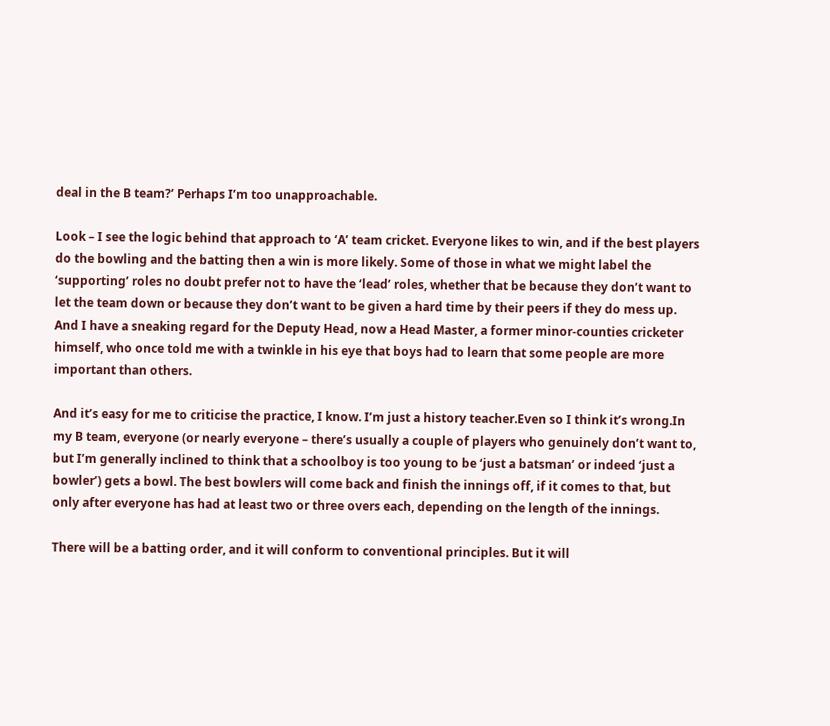deal in the B team?’ Perhaps I’m too unapproachable.

Look – I see the logic behind that approach to ‘A’ team cricket. Everyone likes to win, and if the best players do the bowling and the batting then a win is more likely. Some of those in what we might label the ‘supporting’ roles no doubt prefer not to have the ‘lead’ roles, whether that be because they don’t want to let the team down or because they don’t want to be given a hard time by their peers if they do mess up. And I have a sneaking regard for the Deputy Head, now a Head Master, a former minor-counties cricketer himself, who once told me with a twinkle in his eye that boys had to learn that some people are more important than others.

And it’s easy for me to criticise the practice, I know. I’m just a history teacher.Even so I think it’s wrong.In my B team, everyone (or nearly everyone – there’s usually a couple of players who genuinely don’t want to, but I’m generally inclined to think that a schoolboy is too young to be ‘just a batsman’ or indeed ‘just a bowler’) gets a bowl. The best bowlers will come back and finish the innings off, if it comes to that, but only after everyone has had at least two or three overs each, depending on the length of the innings.

There will be a batting order, and it will conform to conventional principles. But it will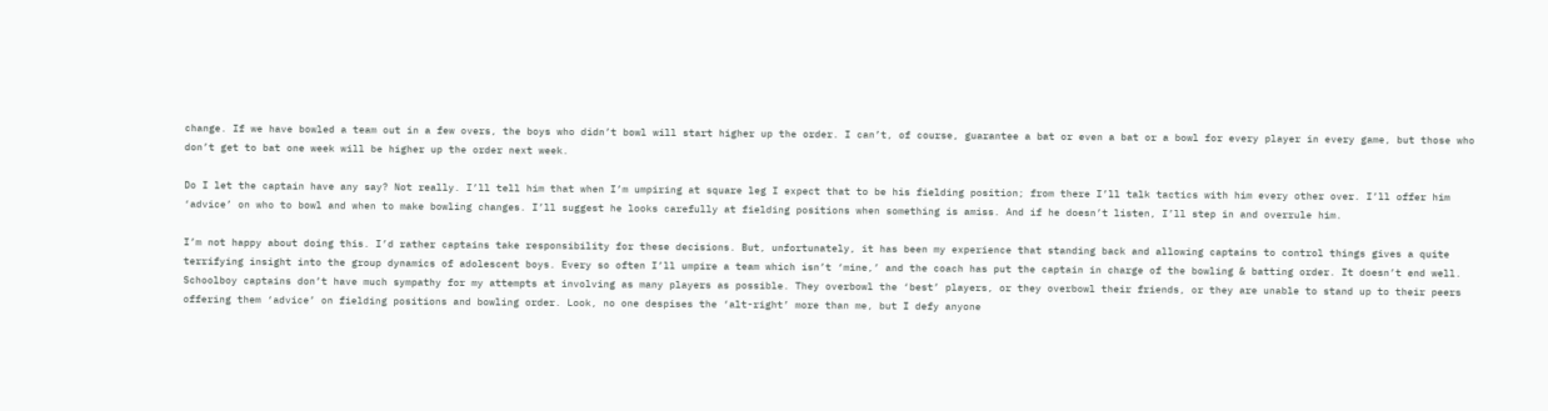change. If we have bowled a team out in a few overs, the boys who didn’t bowl will start higher up the order. I can’t, of course, guarantee a bat or even a bat or a bowl for every player in every game, but those who don’t get to bat one week will be higher up the order next week.

Do I let the captain have any say? Not really. I’ll tell him that when I’m umpiring at square leg I expect that to be his fielding position; from there I’ll talk tactics with him every other over. I’ll offer him ‘advice’ on who to bowl and when to make bowling changes. I’ll suggest he looks carefully at fielding positions when something is amiss. And if he doesn’t listen, I’ll step in and overrule him.

I’m not happy about doing this. I’d rather captains take responsibility for these decisions. But, unfortunately, it has been my experience that standing back and allowing captains to control things gives a quite terrifying insight into the group dynamics of adolescent boys. Every so often I’ll umpire a team which isn’t ‘mine,’ and the coach has put the captain in charge of the bowling & batting order. It doesn’t end well. Schoolboy captains don’t have much sympathy for my attempts at involving as many players as possible. They overbowl the ‘best’ players, or they overbowl their friends, or they are unable to stand up to their peers offering them ‘advice’ on fielding positions and bowling order. Look, no one despises the ‘alt-right’ more than me, but I defy anyone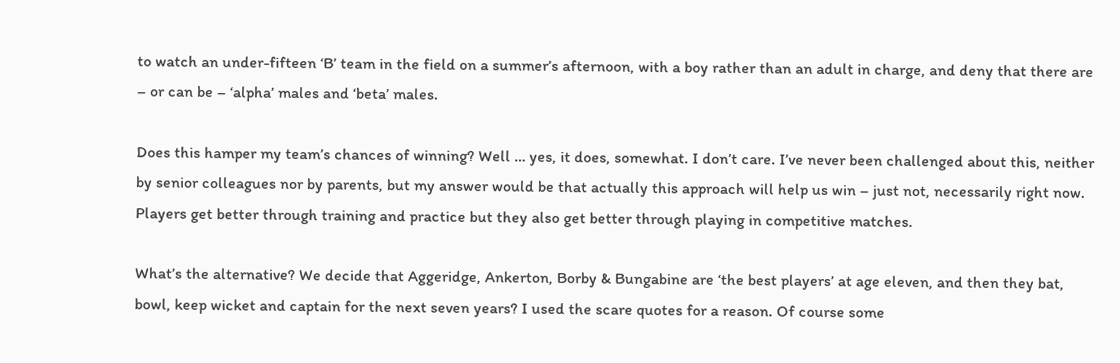to watch an under-fifteen ‘B’ team in the field on a summer’s afternoon, with a boy rather than an adult in charge, and deny that there are – or can be – ‘alpha’ males and ‘beta’ males.

Does this hamper my team’s chances of winning? Well … yes, it does, somewhat. I don’t care. I’ve never been challenged about this, neither by senior colleagues nor by parents, but my answer would be that actually this approach will help us win – just not, necessarily right now. Players get better through training and practice but they also get better through playing in competitive matches.

What’s the alternative? We decide that Aggeridge, Ankerton, Borby & Bungabine are ‘the best players’ at age eleven, and then they bat, bowl, keep wicket and captain for the next seven years? I used the scare quotes for a reason. Of course some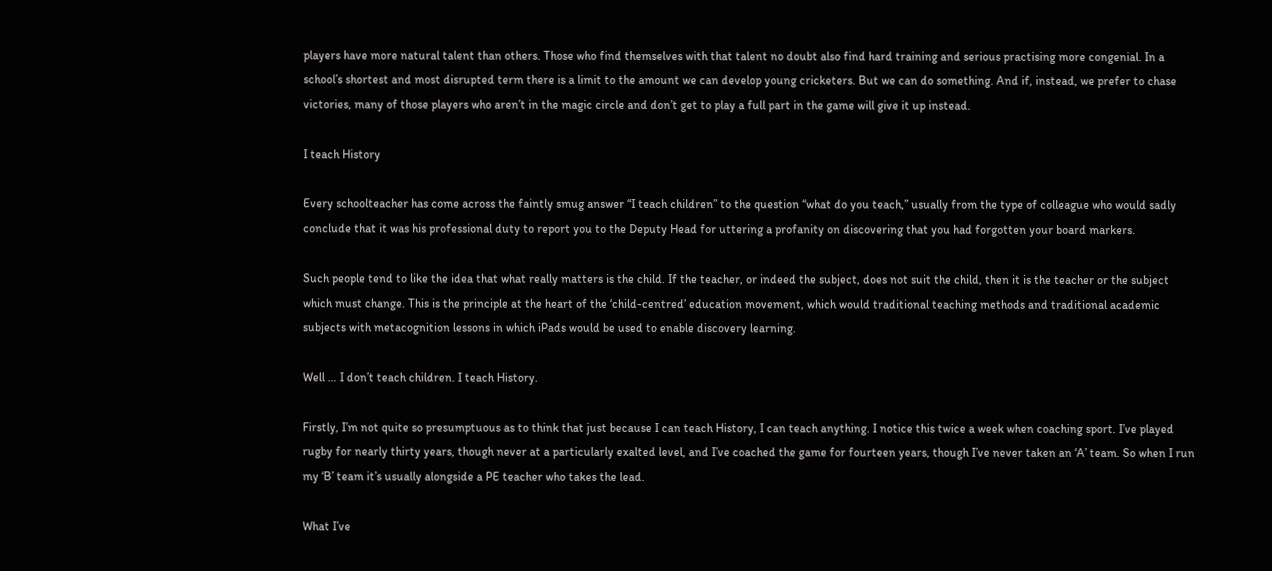players have more natural talent than others. Those who find themselves with that talent no doubt also find hard training and serious practising more congenial. In a school’s shortest and most disrupted term there is a limit to the amount we can develop young cricketers. But we can do something. And if, instead, we prefer to chase victories, many of those players who aren’t in the magic circle and don’t get to play a full part in the game will give it up instead.

I teach History

Every schoolteacher has come across the faintly smug answer “I teach children” to the question “what do you teach,” usually from the type of colleague who would sadly conclude that it was his professional duty to report you to the Deputy Head for uttering a profanity on discovering that you had forgotten your board markers.

Such people tend to like the idea that what really matters is the child. If the teacher, or indeed the subject, does not suit the child, then it is the teacher or the subject which must change. This is the principle at the heart of the ‘child-centred’ education movement, which would traditional teaching methods and traditional academic subjects with metacognition lessons in which iPads would be used to enable discovery learning.

Well … I don’t teach children. I teach History.

Firstly, I’m not quite so presumptuous as to think that just because I can teach History, I can teach anything. I notice this twice a week when coaching sport. I’ve played rugby for nearly thirty years, though never at a particularly exalted level, and I’ve coached the game for fourteen years, though I’ve never taken an ‘A’ team. So when I run my ‘B’ team it’s usually alongside a PE teacher who takes the lead.

What I’ve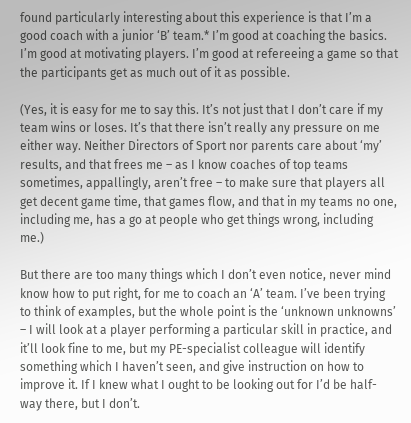found particularly interesting about this experience is that I’m a good coach with a junior ‘B’ team.* I’m good at coaching the basics. I’m good at motivating players. I’m good at refereeing a game so that the participants get as much out of it as possible.

(Yes, it is easy for me to say this. It’s not just that I don’t care if my team wins or loses. It’s that there isn’t really any pressure on me either way. Neither Directors of Sport nor parents care about ‘my’ results, and that frees me – as I know coaches of top teams sometimes, appallingly, aren’t free – to make sure that players all get decent game time, that games flow, and that in my teams no one, including me, has a go at people who get things wrong, including me.)

But there are too many things which I don’t even notice, never mind know how to put right, for me to coach an ‘A’ team. I’ve been trying to think of examples, but the whole point is the ‘unknown unknowns’ – I will look at a player performing a particular skill in practice, and it’ll look fine to me, but my PE-specialist colleague will identify something which I haven’t seen, and give instruction on how to improve it. If I knew what I ought to be looking out for I’d be half-way there, but I don’t.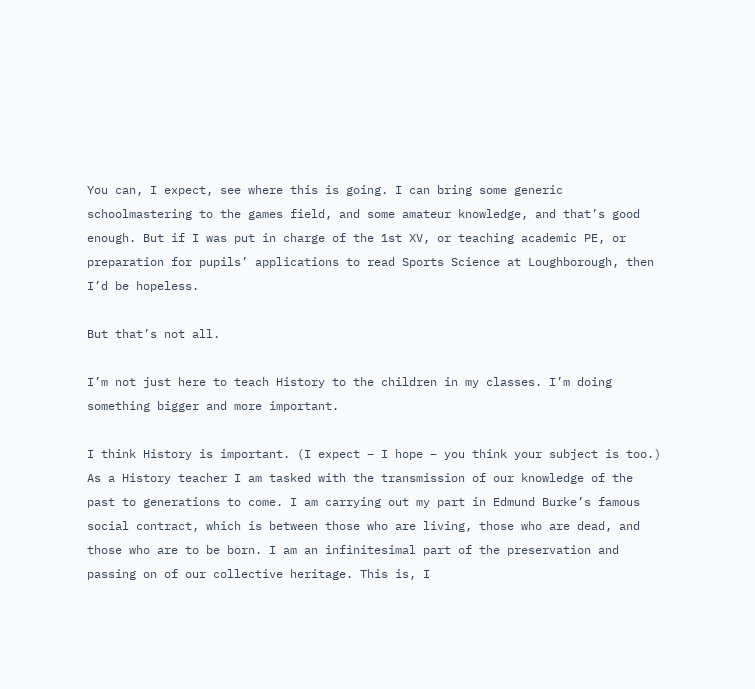You can, I expect, see where this is going. I can bring some generic schoolmastering to the games field, and some amateur knowledge, and that’s good enough. But if I was put in charge of the 1st XV, or teaching academic PE, or preparation for pupils’ applications to read Sports Science at Loughborough, then I’d be hopeless.

But that’s not all.

I’m not just here to teach History to the children in my classes. I’m doing something bigger and more important.

I think History is important. (I expect – I hope – you think your subject is too.) As a History teacher I am tasked with the transmission of our knowledge of the past to generations to come. I am carrying out my part in Edmund Burke’s famous social contract, which is between those who are living, those who are dead, and those who are to be born. I am an infinitesimal part of the preservation and passing on of our collective heritage. This is, I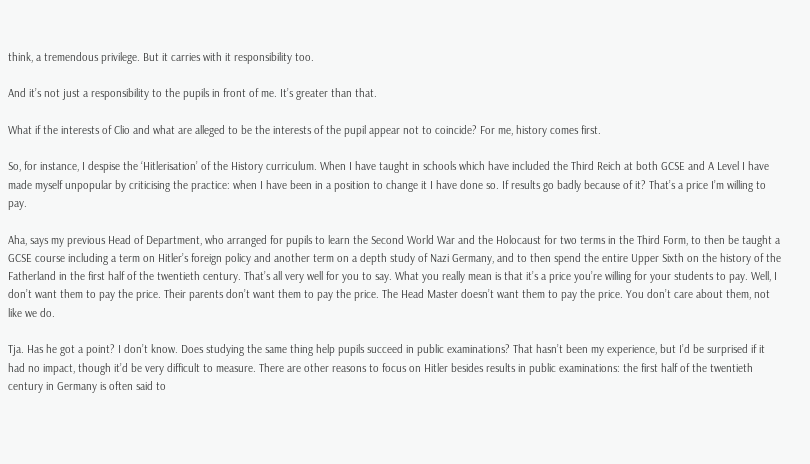think, a tremendous privilege. But it carries with it responsibility too.

And it’s not just a responsibility to the pupils in front of me. It’s greater than that.

What if the interests of Clio and what are alleged to be the interests of the pupil appear not to coincide? For me, history comes first.

So, for instance, I despise the ‘Hitlerisation’ of the History curriculum. When I have taught in schools which have included the Third Reich at both GCSE and A Level I have made myself unpopular by criticising the practice: when I have been in a position to change it I have done so. If results go badly because of it? That’s a price I’m willing to pay.

Aha, says my previous Head of Department, who arranged for pupils to learn the Second World War and the Holocaust for two terms in the Third Form, to then be taught a GCSE course including a term on Hitler’s foreign policy and another term on a depth study of Nazi Germany, and to then spend the entire Upper Sixth on the history of the Fatherland in the first half of the twentieth century. That’s all very well for you to say. What you really mean is that it’s a price you’re willing for your students to pay. Well, I don’t want them to pay the price. Their parents don’t want them to pay the price. The Head Master doesn’t want them to pay the price. You don’t care about them, not like we do.

Tja. Has he got a point? I don’t know. Does studying the same thing help pupils succeed in public examinations? That hasn’t been my experience, but I’d be surprised if it had no impact, though it’d be very difficult to measure. There are other reasons to focus on Hitler besides results in public examinations: the first half of the twentieth century in Germany is often said to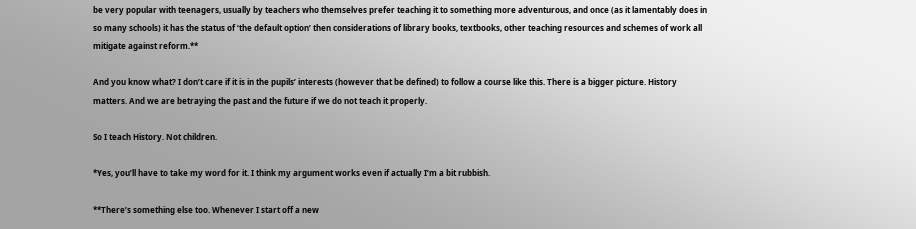be very popular with teenagers, usually by teachers who themselves prefer teaching it to something more adventurous, and once (as it lamentably does in so many schools) it has the status of ‘the default option’ then considerations of library books, textbooks, other teaching resources and schemes of work all mitigate against reform.**

And you know what? I don’t care if it is in the pupils’ interests (however that be defined) to follow a course like this. There is a bigger picture. History matters. And we are betraying the past and the future if we do not teach it properly.

So I teach History. Not children.

*Yes, you’ll have to take my word for it. I think my argument works even if actually I’m a bit rubbish.

**There’s something else too. Whenever I start off a new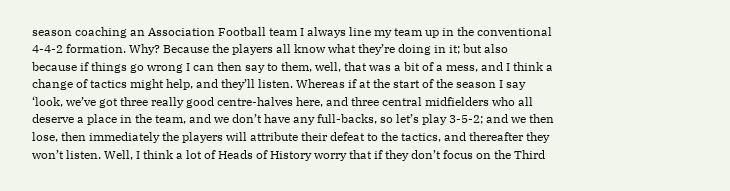season coaching an Association Football team I always line my team up in the conventional 4-4-2 formation. Why? Because the players all know what they’re doing in it; but also because if things go wrong I can then say to them, well, that was a bit of a mess, and I think a change of tactics might help, and they’ll listen. Whereas if at the start of the season I say ‘look, we’ve got three really good centre-halves here, and three central midfielders who all deserve a place in the team, and we don’t have any full-backs, so let’s play 3-5-2; and we then lose, then immediately the players will attribute their defeat to the tactics, and thereafter they won’t listen. Well, I think a lot of Heads of History worry that if they don’t focus on the Third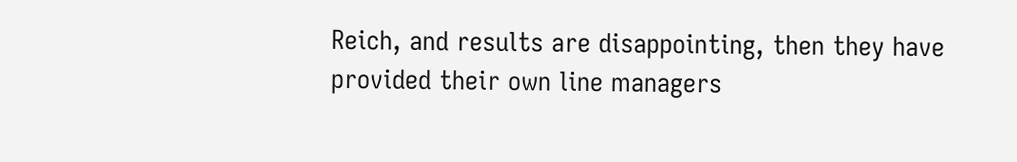Reich, and results are disappointing, then they have provided their own line managers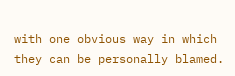with one obvious way in which they can be personally blamed.